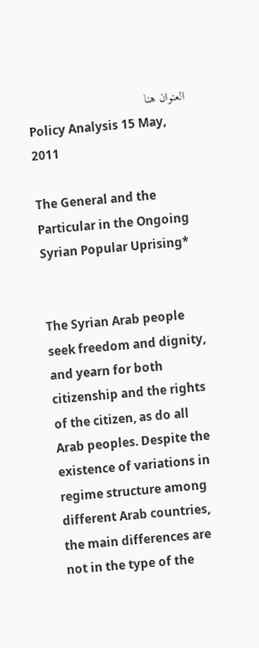العنوان هنا
Policy Analysis 15 May, 2011

The General and the Particular in the Ongoing Syrian Popular Uprising*


The Syrian Arab people seek freedom and dignity, and yearn for both citizenship and the rights of the citizen, as do all Arab peoples. Despite the existence of variations in regime structure among different Arab countries, the main differences are not in the type of the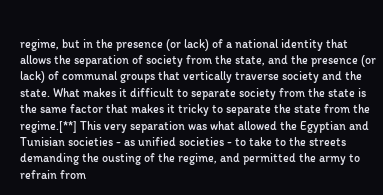regime, but in the presence (or lack) of a national identity that allows the separation of society from the state, and the presence (or lack) of communal groups that vertically traverse society and the state. What makes it difficult to separate society from the state is the same factor that makes it tricky to separate the state from the regime.[**] This very separation was what allowed the Egyptian and Tunisian societies - as unified societies - to take to the streets demanding the ousting of the regime, and permitted the army to refrain from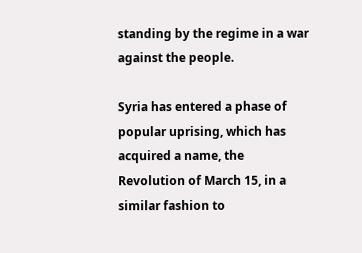standing by the regime in a war against the people.

Syria has entered a phase of popular uprising, which has acquired a name, the Revolution of March 15, in a similar fashion to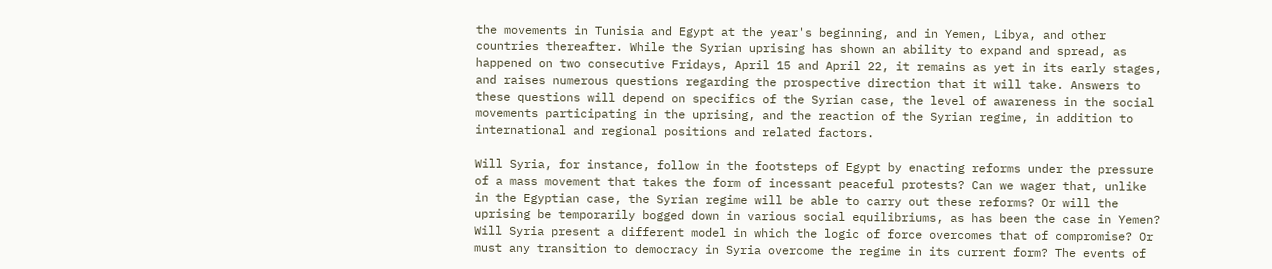the movements in Tunisia and Egypt at the year's beginning, and in Yemen, Libya, and other countries thereafter. While the Syrian uprising has shown an ability to expand and spread, as happened on two consecutive Fridays, April 15 and April 22, it remains as yet in its early stages, and raises numerous questions regarding the prospective direction that it will take. Answers to these questions will depend on specifics of the Syrian case, the level of awareness in the social movements participating in the uprising, and the reaction of the Syrian regime, in addition to international and regional positions and related factors.

Will Syria, for instance, follow in the footsteps of Egypt by enacting reforms under the pressure of a mass movement that takes the form of incessant peaceful protests? Can we wager that, unlike in the Egyptian case, the Syrian regime will be able to carry out these reforms? Or will the uprising be temporarily bogged down in various social equilibriums, as has been the case in Yemen? Will Syria present a different model in which the logic of force overcomes that of compromise? Or must any transition to democracy in Syria overcome the regime in its current form? The events of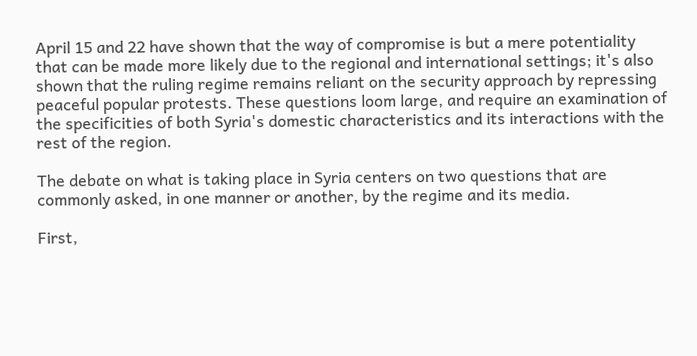April 15 and 22 have shown that the way of compromise is but a mere potentiality that can be made more likely due to the regional and international settings; it's also shown that the ruling regime remains reliant on the security approach by repressing peaceful popular protests. These questions loom large, and require an examination of the specificities of both Syria's domestic characteristics and its interactions with the rest of the region.

The debate on what is taking place in Syria centers on two questions that are commonly asked, in one manner or another, by the regime and its media.

First,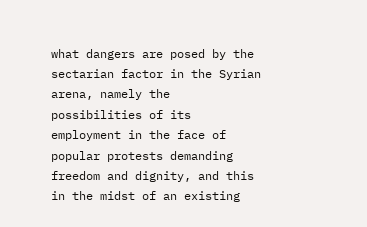what dangers are posed by the sectarian factor in the Syrian arena, namely the possibilities of its employment in the face of popular protests demanding freedom and dignity, and this in the midst of an existing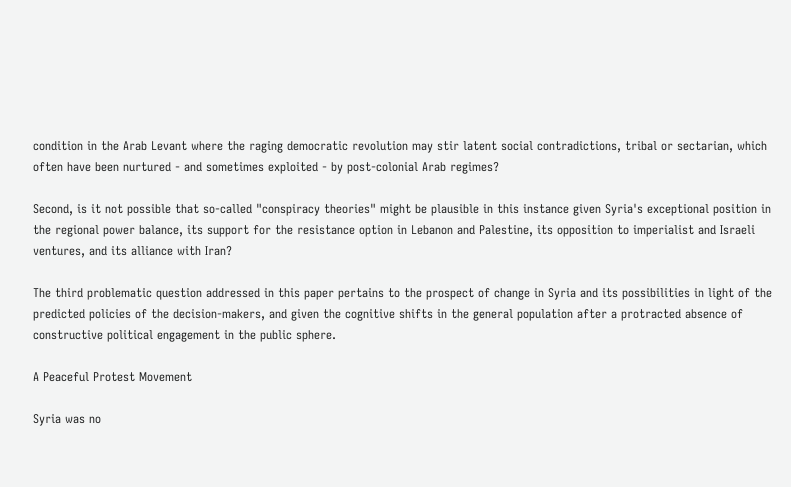condition in the Arab Levant where the raging democratic revolution may stir latent social contradictions, tribal or sectarian, which often have been nurtured - and sometimes exploited - by post-colonial Arab regimes?

Second, is it not possible that so-called "conspiracy theories" might be plausible in this instance given Syria's exceptional position in the regional power balance, its support for the resistance option in Lebanon and Palestine, its opposition to imperialist and Israeli ventures, and its alliance with Iran?

The third problematic question addressed in this paper pertains to the prospect of change in Syria and its possibilities in light of the predicted policies of the decision-makers, and given the cognitive shifts in the general population after a protracted absence of constructive political engagement in the public sphere.

A Peaceful Protest Movement

Syria was no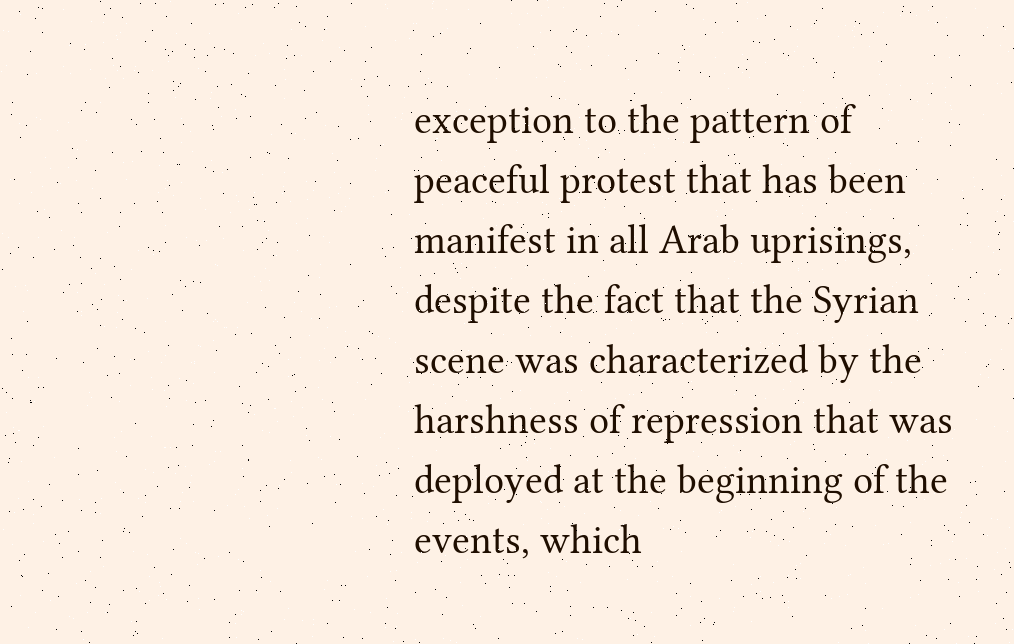exception to the pattern of peaceful protest that has been manifest in all Arab uprisings, despite the fact that the Syrian scene was characterized by the harshness of repression that was deployed at the beginning of the events, which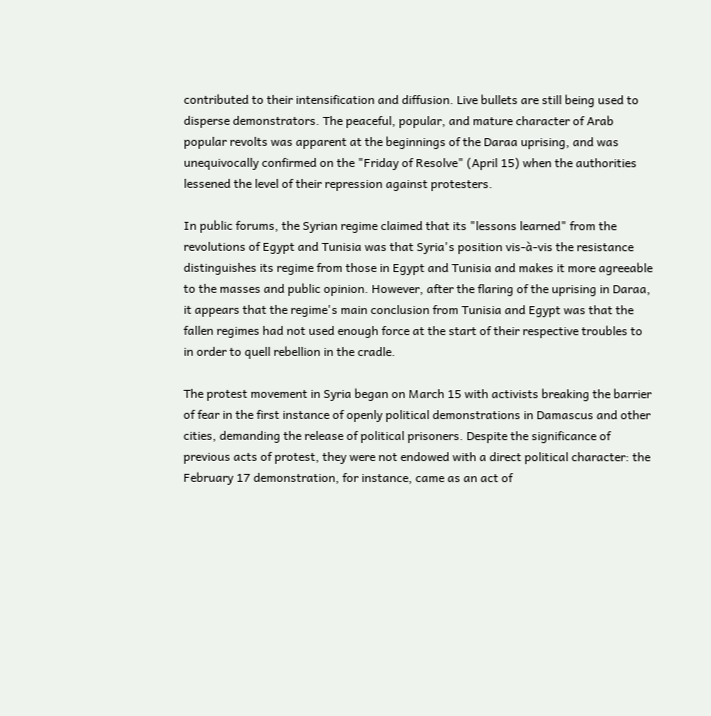contributed to their intensification and diffusion. Live bullets are still being used to disperse demonstrators. The peaceful, popular, and mature character of Arab popular revolts was apparent at the beginnings of the Daraa uprising, and was unequivocally confirmed on the "Friday of Resolve" (April 15) when the authorities lessened the level of their repression against protesters.

In public forums, the Syrian regime claimed that its "lessons learned" from the revolutions of Egypt and Tunisia was that Syria's position vis-à-vis the resistance distinguishes its regime from those in Egypt and Tunisia and makes it more agreeable to the masses and public opinion. However, after the flaring of the uprising in Daraa, it appears that the regime's main conclusion from Tunisia and Egypt was that the fallen regimes had not used enough force at the start of their respective troubles to in order to quell rebellion in the cradle.

The protest movement in Syria began on March 15 with activists breaking the barrier of fear in the first instance of openly political demonstrations in Damascus and other cities, demanding the release of political prisoners. Despite the significance of previous acts of protest, they were not endowed with a direct political character: the February 17 demonstration, for instance, came as an act of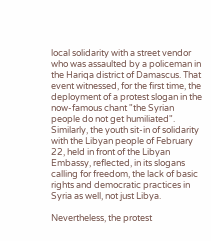local solidarity with a street vendor who was assaulted by a policeman in the Hariqa district of Damascus. That event witnessed, for the first time, the deployment of a protest slogan in the now-famous chant "the Syrian people do not get humiliated". Similarly, the youth sit-in of solidarity with the Libyan people of February 22, held in front of the Libyan Embassy, reflected, in its slogans calling for freedom, the lack of basic rights and democratic practices in Syria as well, not just Libya.

Nevertheless, the protest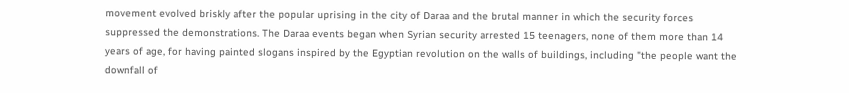movement evolved briskly after the popular uprising in the city of Daraa and the brutal manner in which the security forces suppressed the demonstrations. The Daraa events began when Syrian security arrested 15 teenagers, none of them more than 14 years of age, for having painted slogans inspired by the Egyptian revolution on the walls of buildings, including "the people want the downfall of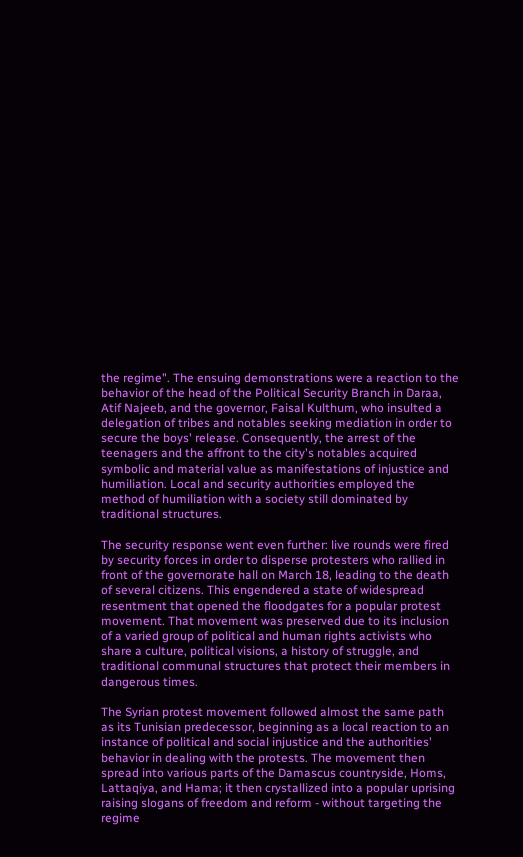the regime". The ensuing demonstrations were a reaction to the behavior of the head of the Political Security Branch in Daraa, Atif Najeeb, and the governor, Faisal Kulthum, who insulted a delegation of tribes and notables seeking mediation in order to secure the boys' release. Consequently, the arrest of the teenagers and the affront to the city's notables acquired symbolic and material value as manifestations of injustice and humiliation. Local and security authorities employed the method of humiliation with a society still dominated by traditional structures.

The security response went even further: live rounds were fired by security forces in order to disperse protesters who rallied in front of the governorate hall on March 18, leading to the death of several citizens. This engendered a state of widespread resentment that opened the floodgates for a popular protest movement. That movement was preserved due to its inclusion of a varied group of political and human rights activists who share a culture, political visions, a history of struggle, and traditional communal structures that protect their members in dangerous times.

The Syrian protest movement followed almost the same path as its Tunisian predecessor, beginning as a local reaction to an instance of political and social injustice and the authorities' behavior in dealing with the protests. The movement then spread into various parts of the Damascus countryside, Homs, Lattaqiya, and Hama; it then crystallized into a popular uprising raising slogans of freedom and reform - without targeting the regime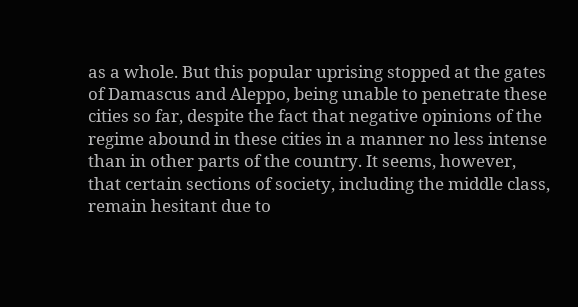as a whole. But this popular uprising stopped at the gates of Damascus and Aleppo, being unable to penetrate these cities so far, despite the fact that negative opinions of the regime abound in these cities in a manner no less intense than in other parts of the country. It seems, however, that certain sections of society, including the middle class, remain hesitant due to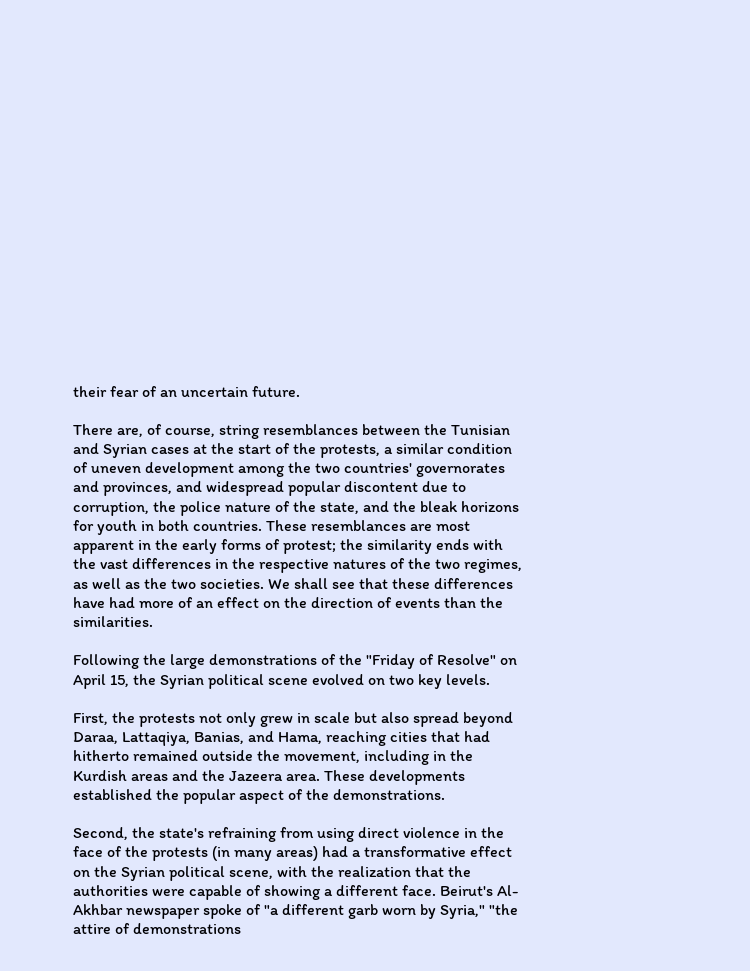their fear of an uncertain future.

There are, of course, string resemblances between the Tunisian and Syrian cases at the start of the protests, a similar condition of uneven development among the two countries' governorates and provinces, and widespread popular discontent due to corruption, the police nature of the state, and the bleak horizons for youth in both countries. These resemblances are most apparent in the early forms of protest; the similarity ends with the vast differences in the respective natures of the two regimes, as well as the two societies. We shall see that these differences have had more of an effect on the direction of events than the similarities.

Following the large demonstrations of the "Friday of Resolve" on April 15, the Syrian political scene evolved on two key levels.

First, the protests not only grew in scale but also spread beyond Daraa, Lattaqiya, Banias, and Hama, reaching cities that had hitherto remained outside the movement, including in the Kurdish areas and the Jazeera area. These developments established the popular aspect of the demonstrations.

Second, the state's refraining from using direct violence in the face of the protests (in many areas) had a transformative effect on the Syrian political scene, with the realization that the authorities were capable of showing a different face. Beirut's Al-Akhbar newspaper spoke of "a different garb worn by Syria," "the attire of demonstrations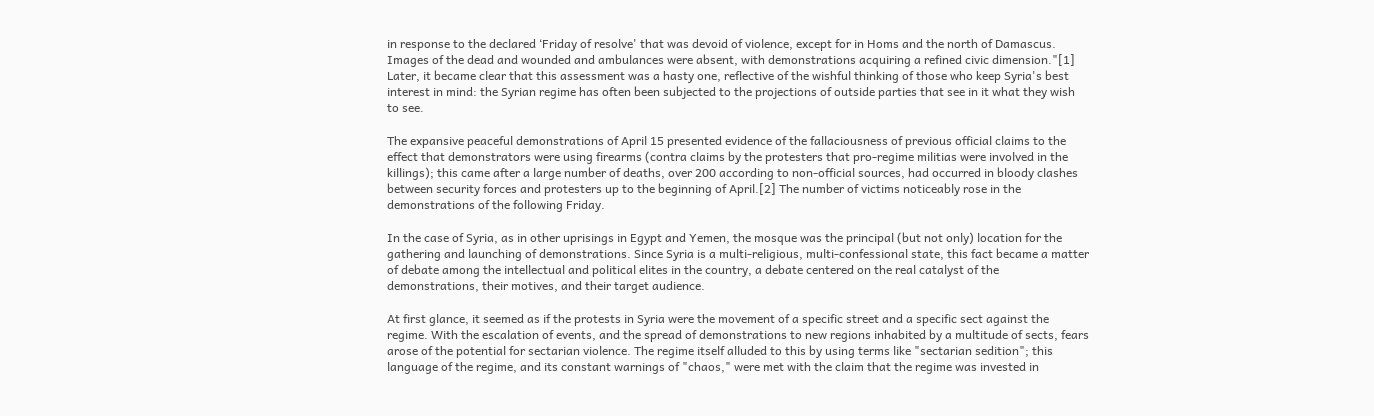in response to the declared ‘Friday of resolve' that was devoid of violence, except for in Homs and the north of Damascus. Images of the dead and wounded and ambulances were absent, with demonstrations acquiring a refined civic dimension."[1] Later, it became clear that this assessment was a hasty one, reflective of the wishful thinking of those who keep Syria's best interest in mind: the Syrian regime has often been subjected to the projections of outside parties that see in it what they wish to see.

The expansive peaceful demonstrations of April 15 presented evidence of the fallaciousness of previous official claims to the effect that demonstrators were using firearms (contra claims by the protesters that pro-regime militias were involved in the killings); this came after a large number of deaths, over 200 according to non-official sources, had occurred in bloody clashes between security forces and protesters up to the beginning of April.[2] The number of victims noticeably rose in the demonstrations of the following Friday.

In the case of Syria, as in other uprisings in Egypt and Yemen, the mosque was the principal (but not only) location for the gathering and launching of demonstrations. Since Syria is a multi-religious, multi-confessional state, this fact became a matter of debate among the intellectual and political elites in the country, a debate centered on the real catalyst of the demonstrations, their motives, and their target audience.

At first glance, it seemed as if the protests in Syria were the movement of a specific street and a specific sect against the regime. With the escalation of events, and the spread of demonstrations to new regions inhabited by a multitude of sects, fears arose of the potential for sectarian violence. The regime itself alluded to this by using terms like "sectarian sedition"; this language of the regime, and its constant warnings of "chaos," were met with the claim that the regime was invested in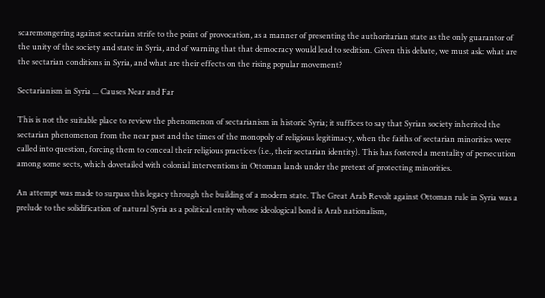scaremongering against sectarian strife to the point of provocation, as a manner of presenting the authoritarian state as the only guarantor of the unity of the society and state in Syria, and of warning that that democracy would lead to sedition. Given this debate, we must ask: what are the sectarian conditions in Syria, and what are their effects on the rising popular movement?

Sectarianism in Syria ... Causes Near and Far

This is not the suitable place to review the phenomenon of sectarianism in historic Syria; it suffices to say that Syrian society inherited the sectarian phenomenon from the near past and the times of the monopoly of religious legitimacy, when the faiths of sectarian minorities were called into question, forcing them to conceal their religious practices (i.e., their sectarian identity). This has fostered a mentality of persecution among some sects, which dovetailed with colonial interventions in Ottoman lands under the pretext of protecting minorities.

An attempt was made to surpass this legacy through the building of a modern state. The Great Arab Revolt against Ottoman rule in Syria was a prelude to the solidification of natural Syria as a political entity whose ideological bond is Arab nationalism,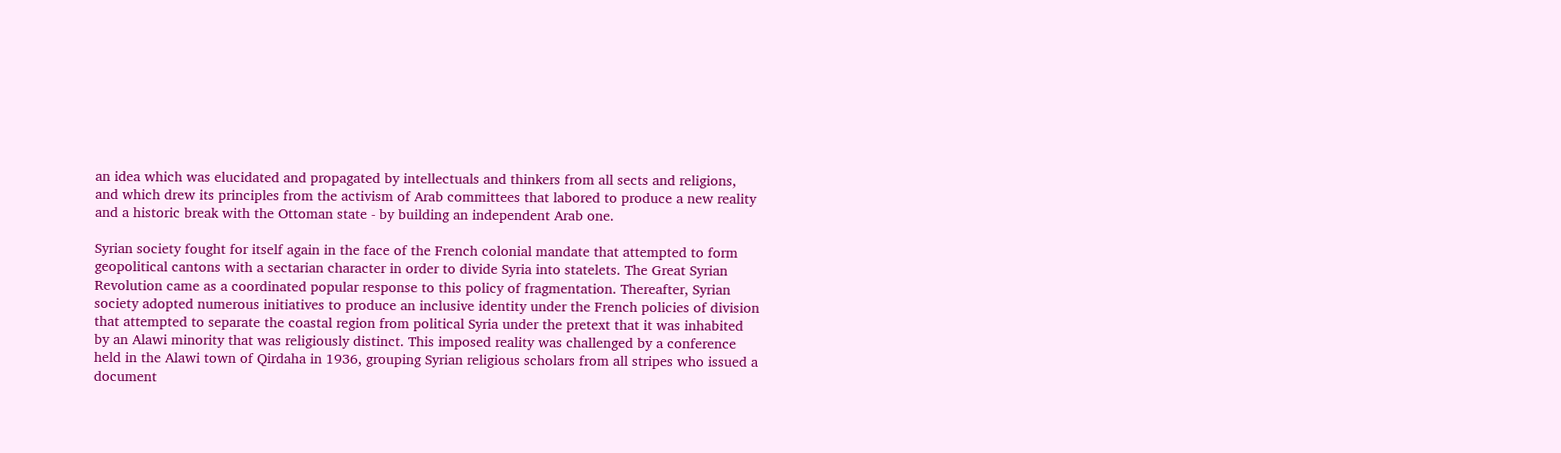an idea which was elucidated and propagated by intellectuals and thinkers from all sects and religions, and which drew its principles from the activism of Arab committees that labored to produce a new reality and a historic break with the Ottoman state - by building an independent Arab one.

Syrian society fought for itself again in the face of the French colonial mandate that attempted to form geopolitical cantons with a sectarian character in order to divide Syria into statelets. The Great Syrian Revolution came as a coordinated popular response to this policy of fragmentation. Thereafter, Syrian society adopted numerous initiatives to produce an inclusive identity under the French policies of division that attempted to separate the coastal region from political Syria under the pretext that it was inhabited by an Alawi minority that was religiously distinct. This imposed reality was challenged by a conference held in the Alawi town of Qirdaha in 1936, grouping Syrian religious scholars from all stripes who issued a document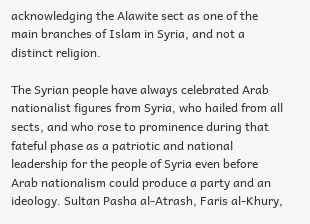acknowledging the Alawite sect as one of the main branches of Islam in Syria, and not a distinct religion.

The Syrian people have always celebrated Arab nationalist figures from Syria, who hailed from all sects, and who rose to prominence during that fateful phase as a patriotic and national leadership for the people of Syria even before Arab nationalism could produce a party and an ideology. Sultan Pasha al-Atrash, Faris al-Khury,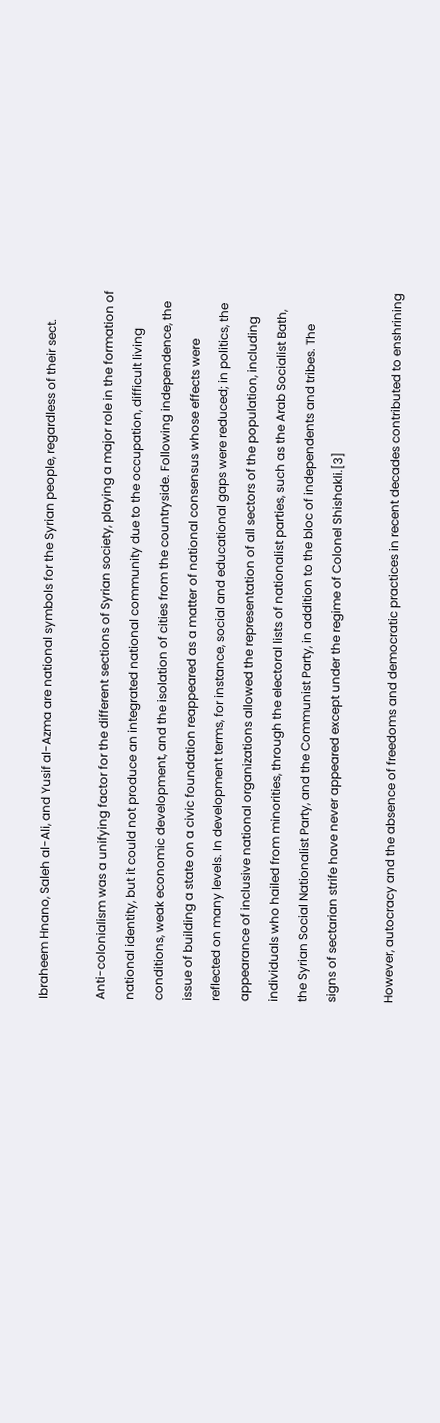Ibraheem Hnano, Saleh al-Ali, and Yusif al-Azma are national symbols for the Syrian people, regardless of their sect.

Anti-colonialism was a unifying factor for the different sections of Syrian society, playing a major role in the formation of national identity, but it could not produce an integrated national community due to the occupation, difficult living conditions, weak economic development, and the isolation of cities from the countryside. Following independence, the issue of building a state on a civic foundation reappeared as a matter of national consensus whose effects were reflected on many levels. In development terms, for instance, social and educational gaps were reduced; in politics, the appearance of inclusive national organizations allowed the representation of all sectors of the population, including individuals who hailed from minorities, through the electoral lists of nationalist parties, such as the Arab Socialist Bath, the Syrian Social Nationalist Party, and the Communist Party, in addition to the bloc of independents and tribes. The signs of sectarian strife have never appeared except under the regime of Colonel Shishakli.[3]

However, autocracy and the absence of freedoms and democratic practices in recent decades contributed to enshrining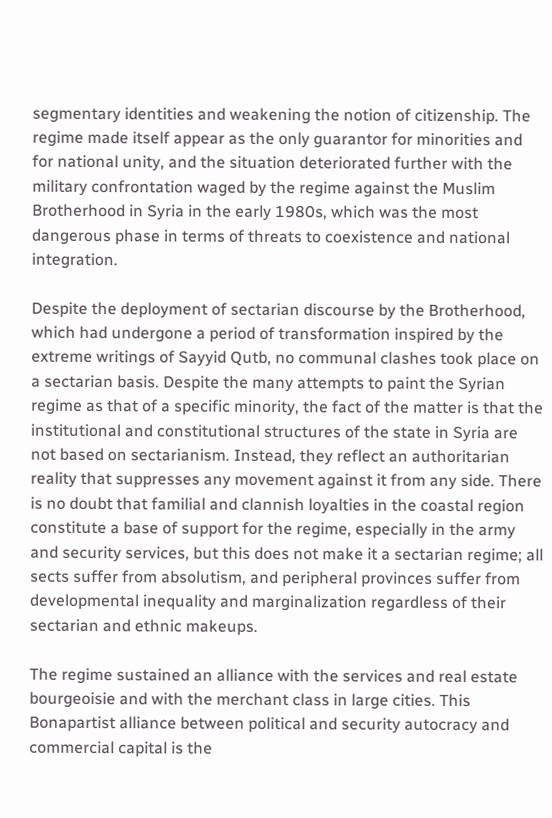segmentary identities and weakening the notion of citizenship. The regime made itself appear as the only guarantor for minorities and for national unity, and the situation deteriorated further with the military confrontation waged by the regime against the Muslim Brotherhood in Syria in the early 1980s, which was the most dangerous phase in terms of threats to coexistence and national integration.

Despite the deployment of sectarian discourse by the Brotherhood, which had undergone a period of transformation inspired by the extreme writings of Sayyid Qutb, no communal clashes took place on a sectarian basis. Despite the many attempts to paint the Syrian regime as that of a specific minority, the fact of the matter is that the institutional and constitutional structures of the state in Syria are not based on sectarianism. Instead, they reflect an authoritarian reality that suppresses any movement against it from any side. There is no doubt that familial and clannish loyalties in the coastal region constitute a base of support for the regime, especially in the army and security services, but this does not make it a sectarian regime; all sects suffer from absolutism, and peripheral provinces suffer from developmental inequality and marginalization regardless of their sectarian and ethnic makeups.

The regime sustained an alliance with the services and real estate bourgeoisie and with the merchant class in large cities. This Bonapartist alliance between political and security autocracy and commercial capital is the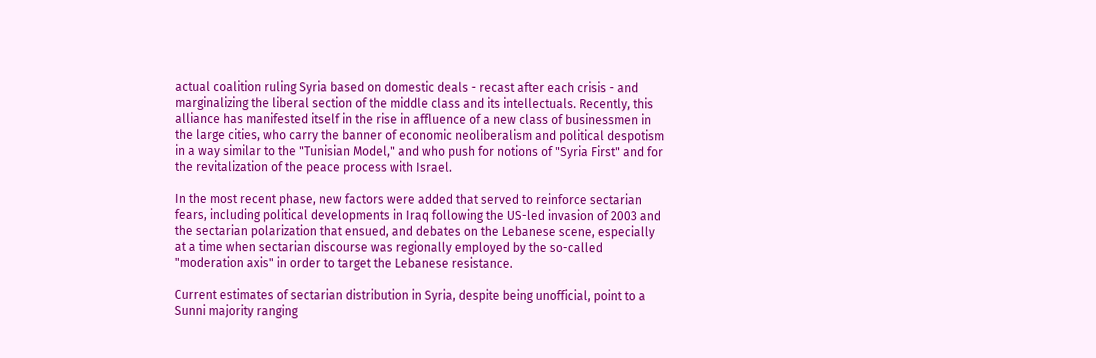actual coalition ruling Syria based on domestic deals - recast after each crisis - and marginalizing the liberal section of the middle class and its intellectuals. Recently, this alliance has manifested itself in the rise in affluence of a new class of businessmen in the large cities, who carry the banner of economic neoliberalism and political despotism in a way similar to the "Tunisian Model," and who push for notions of "Syria First" and for the revitalization of the peace process with Israel.

In the most recent phase, new factors were added that served to reinforce sectarian fears, including political developments in Iraq following the US-led invasion of 2003 and the sectarian polarization that ensued, and debates on the Lebanese scene, especially at a time when sectarian discourse was regionally employed by the so-called "moderation axis" in order to target the Lebanese resistance.

Current estimates of sectarian distribution in Syria, despite being unofficial, point to a Sunni majority ranging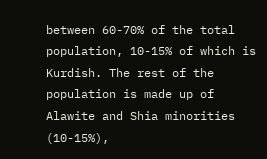between 60-70% of the total population, 10-15% of which is Kurdish. The rest of the population is made up of Alawite and Shia minorities (10-15%),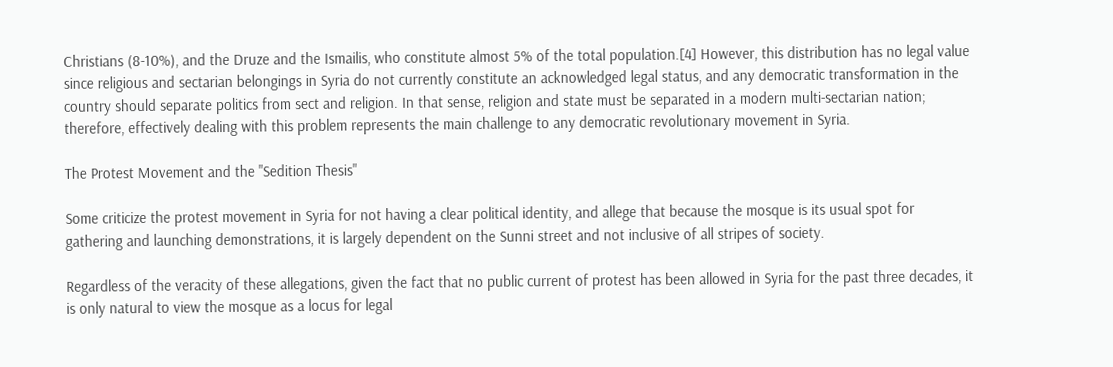Christians (8-10%), and the Druze and the Ismailis, who constitute almost 5% of the total population.[4] However, this distribution has no legal value since religious and sectarian belongings in Syria do not currently constitute an acknowledged legal status, and any democratic transformation in the country should separate politics from sect and religion. In that sense, religion and state must be separated in a modern multi-sectarian nation; therefore, effectively dealing with this problem represents the main challenge to any democratic revolutionary movement in Syria.

The Protest Movement and the "Sedition Thesis"

Some criticize the protest movement in Syria for not having a clear political identity, and allege that because the mosque is its usual spot for gathering and launching demonstrations, it is largely dependent on the Sunni street and not inclusive of all stripes of society.

Regardless of the veracity of these allegations, given the fact that no public current of protest has been allowed in Syria for the past three decades, it is only natural to view the mosque as a locus for legal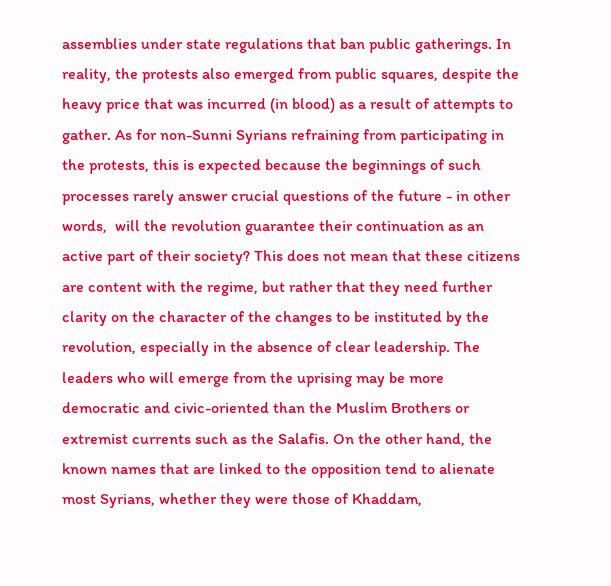assemblies under state regulations that ban public gatherings. In reality, the protests also emerged from public squares, despite the heavy price that was incurred (in blood) as a result of attempts to gather. As for non-Sunni Syrians refraining from participating in the protests, this is expected because the beginnings of such processes rarely answer crucial questions of the future - in other words,  will the revolution guarantee their continuation as an active part of their society? This does not mean that these citizens are content with the regime, but rather that they need further clarity on the character of the changes to be instituted by the revolution, especially in the absence of clear leadership. The leaders who will emerge from the uprising may be more democratic and civic-oriented than the Muslim Brothers or extremist currents such as the Salafis. On the other hand, the known names that are linked to the opposition tend to alienate most Syrians, whether they were those of Khaddam,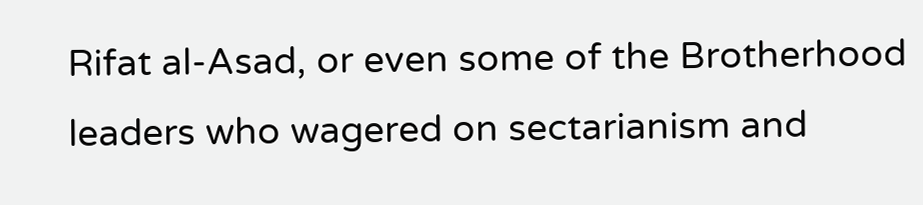Rifat al-Asad, or even some of the Brotherhood leaders who wagered on sectarianism and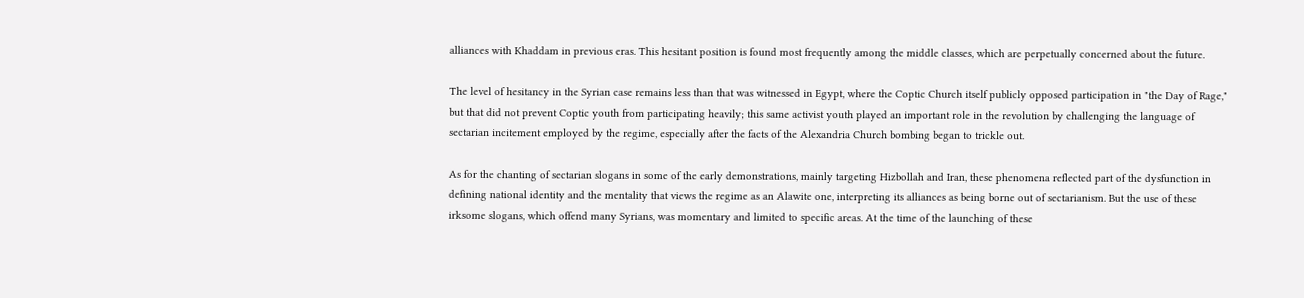alliances with Khaddam in previous eras. This hesitant position is found most frequently among the middle classes, which are perpetually concerned about the future.

The level of hesitancy in the Syrian case remains less than that was witnessed in Egypt, where the Coptic Church itself publicly opposed participation in "the Day of Rage," but that did not prevent Coptic youth from participating heavily; this same activist youth played an important role in the revolution by challenging the language of sectarian incitement employed by the regime, especially after the facts of the Alexandria Church bombing began to trickle out.

As for the chanting of sectarian slogans in some of the early demonstrations, mainly targeting Hizbollah and Iran, these phenomena reflected part of the dysfunction in defining national identity and the mentality that views the regime as an Alawite one, interpreting its alliances as being borne out of sectarianism. But the use of these irksome slogans, which offend many Syrians, was momentary and limited to specific areas. At the time of the launching of these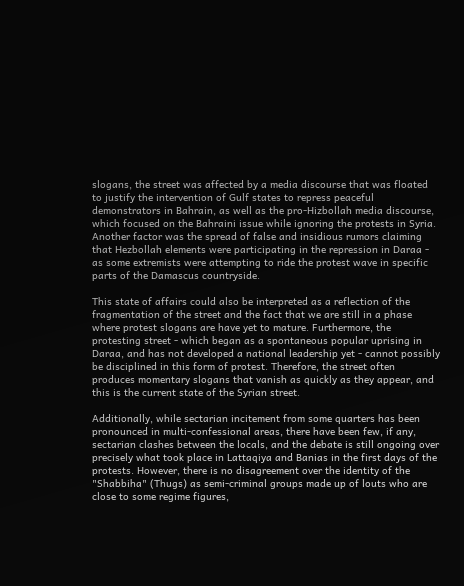slogans, the street was affected by a media discourse that was floated to justify the intervention of Gulf states to repress peaceful demonstrators in Bahrain, as well as the pro-Hizbollah media discourse, which focused on the Bahraini issue while ignoring the protests in Syria. Another factor was the spread of false and insidious rumors claiming that Hezbollah elements were participating in the repression in Daraa - as some extremists were attempting to ride the protest wave in specific parts of the Damascus countryside.

This state of affairs could also be interpreted as a reflection of the fragmentation of the street and the fact that we are still in a phase where protest slogans are have yet to mature. Furthermore, the protesting street - which began as a spontaneous popular uprising in Daraa, and has not developed a national leadership yet - cannot possibly be disciplined in this form of protest. Therefore, the street often produces momentary slogans that vanish as quickly as they appear, and this is the current state of the Syrian street.

Additionally, while sectarian incitement from some quarters has been pronounced in multi-confessional areas, there have been few, if any, sectarian clashes between the locals, and the debate is still ongoing over precisely what took place in Lattaqiya and Banias in the first days of the protests. However, there is no disagreement over the identity of the "Shabbiha" (Thugs) as semi-criminal groups made up of louts who are close to some regime figures,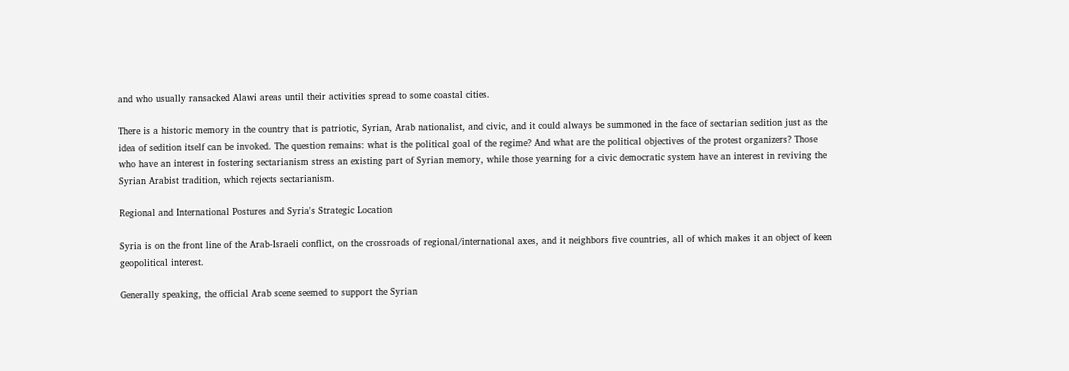and who usually ransacked Alawi areas until their activities spread to some coastal cities.

There is a historic memory in the country that is patriotic, Syrian, Arab nationalist, and civic, and it could always be summoned in the face of sectarian sedition just as the idea of sedition itself can be invoked. The question remains: what is the political goal of the regime? And what are the political objectives of the protest organizers? Those who have an interest in fostering sectarianism stress an existing part of Syrian memory, while those yearning for a civic democratic system have an interest in reviving the Syrian Arabist tradition, which rejects sectarianism.

Regional and International Postures and Syria's Strategic Location

Syria is on the front line of the Arab-Israeli conflict, on the crossroads of regional/international axes, and it neighbors five countries, all of which makes it an object of keen geopolitical interest.

Generally speaking, the official Arab scene seemed to support the Syrian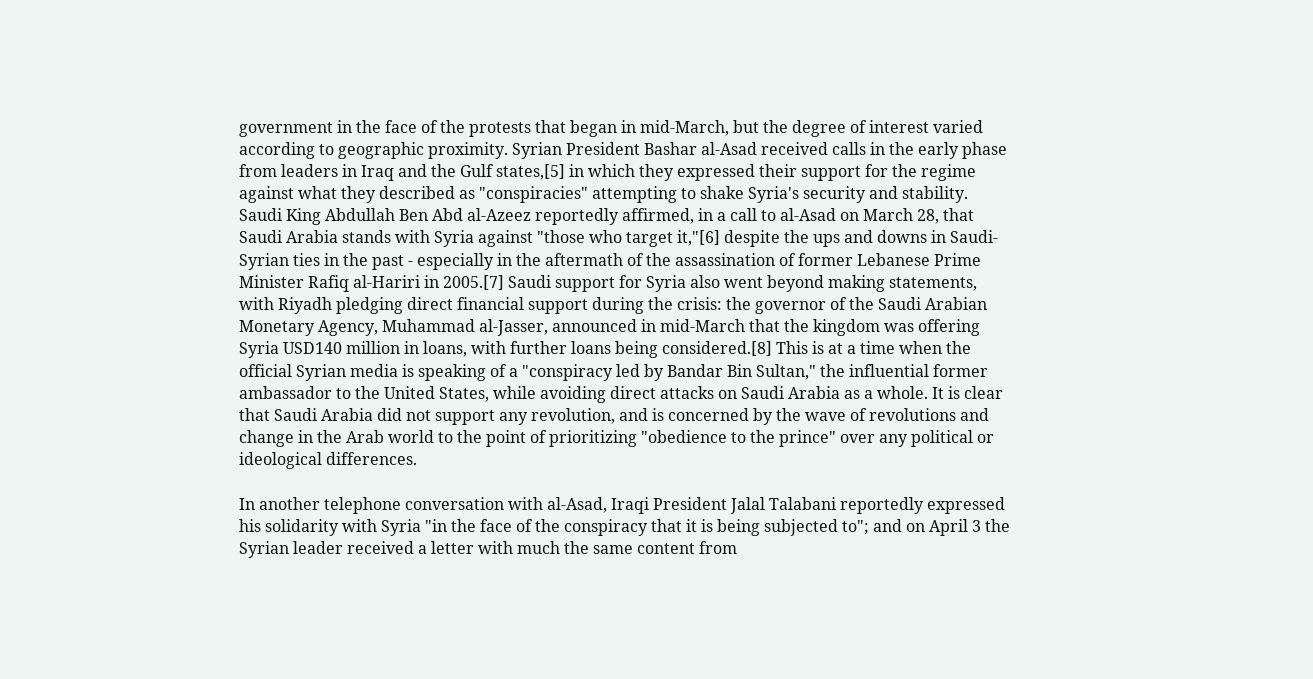government in the face of the protests that began in mid-March, but the degree of interest varied according to geographic proximity. Syrian President Bashar al-Asad received calls in the early phase from leaders in Iraq and the Gulf states,[5] in which they expressed their support for the regime against what they described as "conspiracies" attempting to shake Syria's security and stability. Saudi King Abdullah Ben Abd al-Azeez reportedly affirmed, in a call to al-Asad on March 28, that Saudi Arabia stands with Syria against "those who target it,"[6] despite the ups and downs in Saudi-Syrian ties in the past - especially in the aftermath of the assassination of former Lebanese Prime Minister Rafiq al-Hariri in 2005.[7] Saudi support for Syria also went beyond making statements, with Riyadh pledging direct financial support during the crisis: the governor of the Saudi Arabian Monetary Agency, Muhammad al-Jasser, announced in mid-March that the kingdom was offering Syria USD140 million in loans, with further loans being considered.[8] This is at a time when the official Syrian media is speaking of a "conspiracy led by Bandar Bin Sultan," the influential former ambassador to the United States, while avoiding direct attacks on Saudi Arabia as a whole. It is clear that Saudi Arabia did not support any revolution, and is concerned by the wave of revolutions and change in the Arab world to the point of prioritizing "obedience to the prince" over any political or ideological differences.

In another telephone conversation with al-Asad, Iraqi President Jalal Talabani reportedly expressed his solidarity with Syria "in the face of the conspiracy that it is being subjected to"; and on April 3 the Syrian leader received a letter with much the same content from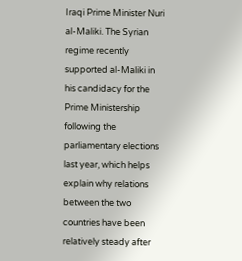Iraqi Prime Minister Nuri al-Maliki. The Syrian regime recently supported al-Maliki in his candidacy for the Prime Ministership following the parliamentary elections last year, which helps explain why relations between the two countries have been relatively steady after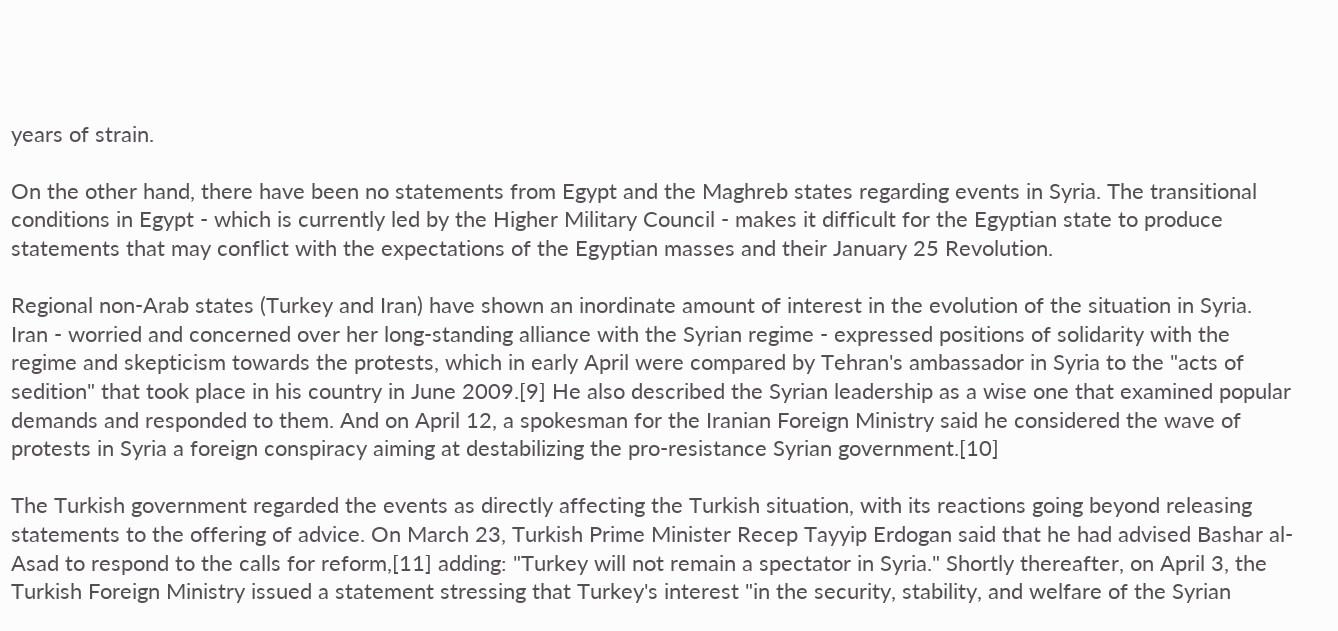years of strain.

On the other hand, there have been no statements from Egypt and the Maghreb states regarding events in Syria. The transitional conditions in Egypt - which is currently led by the Higher Military Council - makes it difficult for the Egyptian state to produce statements that may conflict with the expectations of the Egyptian masses and their January 25 Revolution.

Regional non-Arab states (Turkey and Iran) have shown an inordinate amount of interest in the evolution of the situation in Syria. Iran - worried and concerned over her long-standing alliance with the Syrian regime - expressed positions of solidarity with the regime and skepticism towards the protests, which in early April were compared by Tehran's ambassador in Syria to the "acts of sedition" that took place in his country in June 2009.[9] He also described the Syrian leadership as a wise one that examined popular demands and responded to them. And on April 12, a spokesman for the Iranian Foreign Ministry said he considered the wave of protests in Syria a foreign conspiracy aiming at destabilizing the pro-resistance Syrian government.[10]

The Turkish government regarded the events as directly affecting the Turkish situation, with its reactions going beyond releasing statements to the offering of advice. On March 23, Turkish Prime Minister Recep Tayyip Erdogan said that he had advised Bashar al-Asad to respond to the calls for reform,[11] adding: "Turkey will not remain a spectator in Syria." Shortly thereafter, on April 3, the Turkish Foreign Ministry issued a statement stressing that Turkey's interest "in the security, stability, and welfare of the Syrian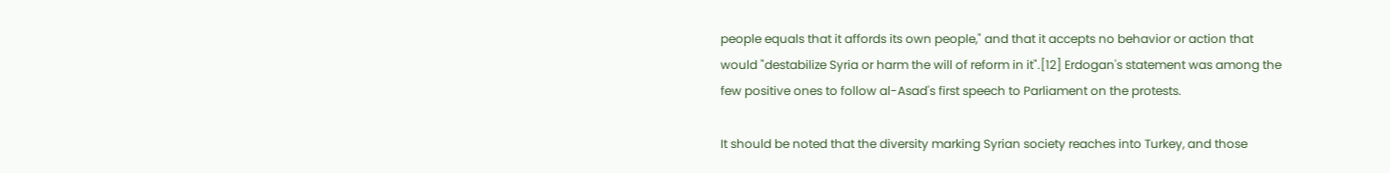people equals that it affords its own people," and that it accepts no behavior or action that would "destabilize Syria or harm the will of reform in it".[12] Erdogan's statement was among the few positive ones to follow al-Asad's first speech to Parliament on the protests.

It should be noted that the diversity marking Syrian society reaches into Turkey, and those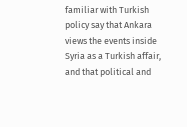familiar with Turkish policy say that Ankara views the events inside Syria as a Turkish affair, and that political and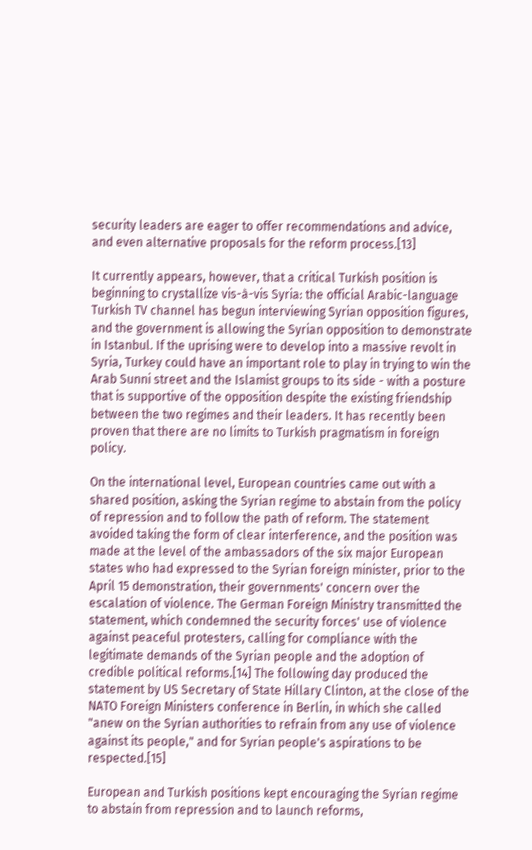security leaders are eager to offer recommendations and advice, and even alternative proposals for the reform process.[13]

It currently appears, however, that a critical Turkish position is beginning to crystallize vis-à-vis Syria: the official Arabic-language Turkish TV channel has begun interviewing Syrian opposition figures, and the government is allowing the Syrian opposition to demonstrate in Istanbul. If the uprising were to develop into a massive revolt in Syria, Turkey could have an important role to play in trying to win the Arab Sunni street and the Islamist groups to its side - with a posture that is supportive of the opposition despite the existing friendship between the two regimes and their leaders. It has recently been proven that there are no limits to Turkish pragmatism in foreign policy.

On the international level, European countries came out with a shared position, asking the Syrian regime to abstain from the policy of repression and to follow the path of reform. The statement avoided taking the form of clear interference, and the position was made at the level of the ambassadors of the six major European states who had expressed to the Syrian foreign minister, prior to the April 15 demonstration, their governments' concern over the escalation of violence. The German Foreign Ministry transmitted the statement, which condemned the security forces' use of violence against peaceful protesters, calling for compliance with the legitimate demands of the Syrian people and the adoption of credible political reforms.[14] The following day produced the statement by US Secretary of State Hillary Clinton, at the close of the NATO Foreign Ministers conference in Berlin, in which she called "anew on the Syrian authorities to refrain from any use of violence against its people," and for Syrian people's aspirations to be respected.[15]

European and Turkish positions kept encouraging the Syrian regime to abstain from repression and to launch reforms,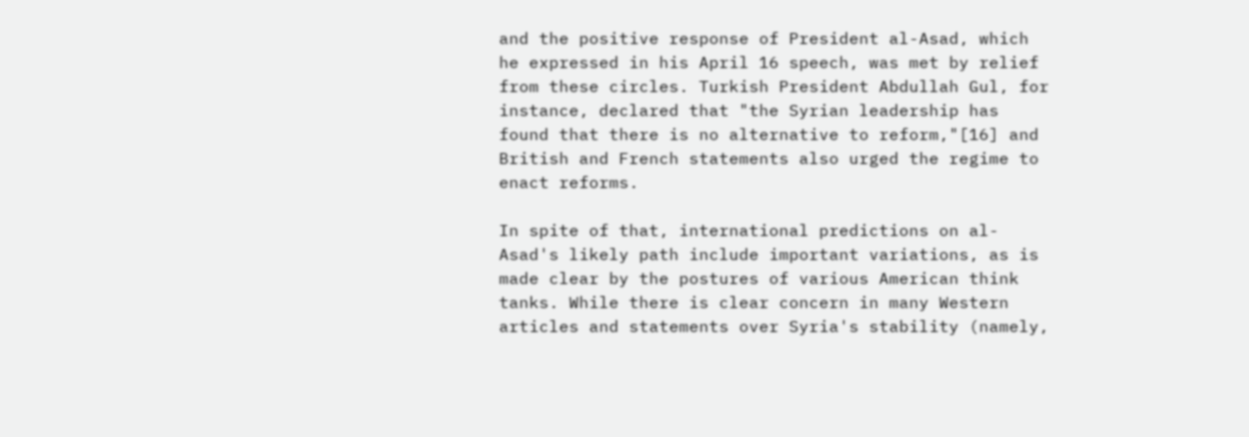and the positive response of President al-Asad, which he expressed in his April 16 speech, was met by relief from these circles. Turkish President Abdullah Gul, for instance, declared that "the Syrian leadership has found that there is no alternative to reform,"[16] and British and French statements also urged the regime to enact reforms.

In spite of that, international predictions on al-Asad's likely path include important variations, as is made clear by the postures of various American think tanks. While there is clear concern in many Western articles and statements over Syria's stability (namely,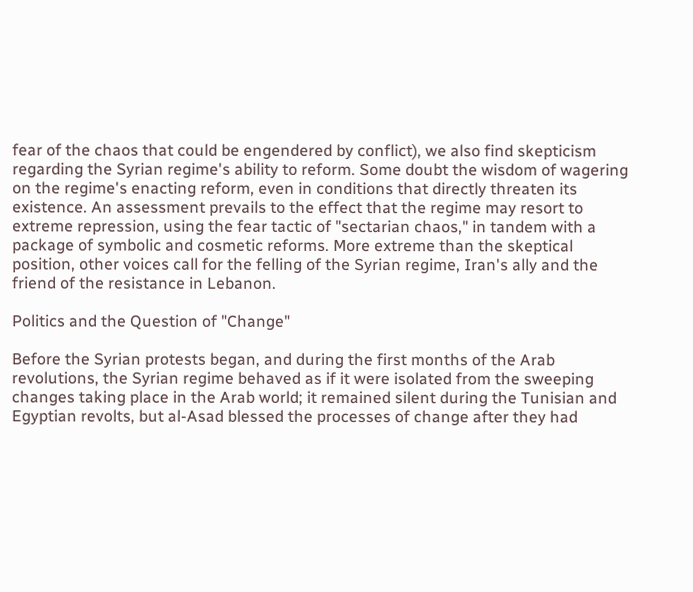fear of the chaos that could be engendered by conflict), we also find skepticism regarding the Syrian regime's ability to reform. Some doubt the wisdom of wagering on the regime's enacting reform, even in conditions that directly threaten its existence. An assessment prevails to the effect that the regime may resort to extreme repression, using the fear tactic of "sectarian chaos," in tandem with a package of symbolic and cosmetic reforms. More extreme than the skeptical position, other voices call for the felling of the Syrian regime, Iran's ally and the friend of the resistance in Lebanon.

Politics and the Question of "Change"

Before the Syrian protests began, and during the first months of the Arab revolutions, the Syrian regime behaved as if it were isolated from the sweeping changes taking place in the Arab world; it remained silent during the Tunisian and Egyptian revolts, but al-Asad blessed the processes of change after they had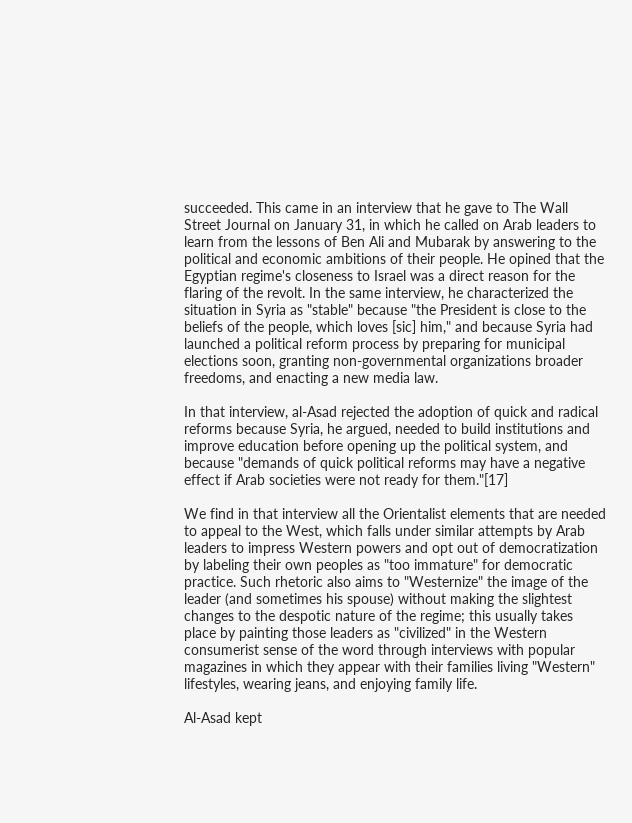succeeded. This came in an interview that he gave to The Wall Street Journal on January 31, in which he called on Arab leaders to learn from the lessons of Ben Ali and Mubarak by answering to the political and economic ambitions of their people. He opined that the Egyptian regime's closeness to Israel was a direct reason for the flaring of the revolt. In the same interview, he characterized the situation in Syria as "stable" because "the President is close to the beliefs of the people, which loves [sic] him," and because Syria had launched a political reform process by preparing for municipal elections soon, granting non-governmental organizations broader freedoms, and enacting a new media law.

In that interview, al-Asad rejected the adoption of quick and radical reforms because Syria, he argued, needed to build institutions and improve education before opening up the political system, and because "demands of quick political reforms may have a negative effect if Arab societies were not ready for them."[17]

We find in that interview all the Orientalist elements that are needed to appeal to the West, which falls under similar attempts by Arab leaders to impress Western powers and opt out of democratization by labeling their own peoples as "too immature" for democratic practice. Such rhetoric also aims to "Westernize" the image of the leader (and sometimes his spouse) without making the slightest changes to the despotic nature of the regime; this usually takes place by painting those leaders as "civilized" in the Western consumerist sense of the word through interviews with popular magazines in which they appear with their families living "Western" lifestyles, wearing jeans, and enjoying family life.

Al-Asad kept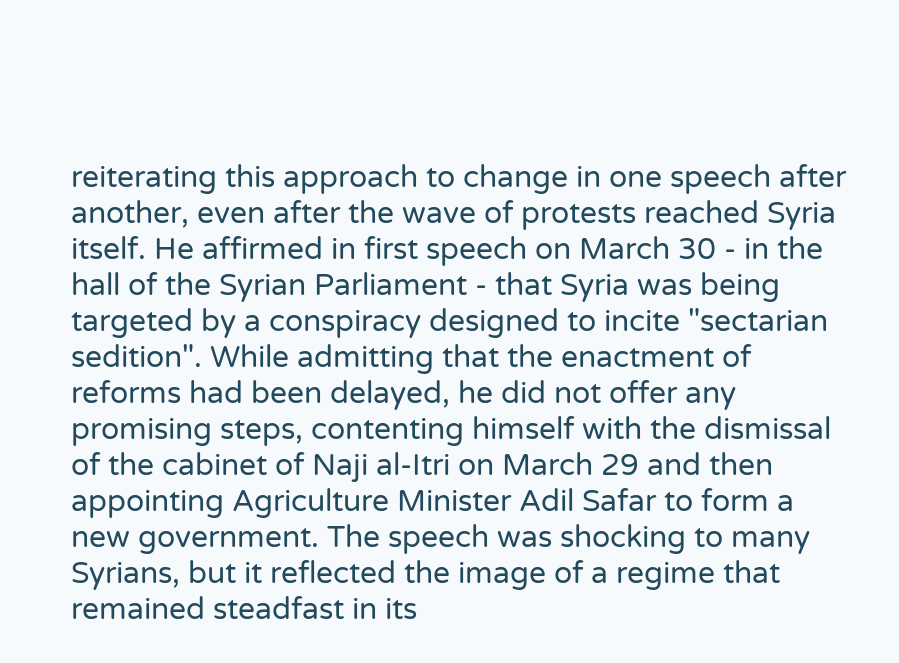reiterating this approach to change in one speech after another, even after the wave of protests reached Syria itself. He affirmed in first speech on March 30 - in the hall of the Syrian Parliament - that Syria was being targeted by a conspiracy designed to incite "sectarian sedition". While admitting that the enactment of reforms had been delayed, he did not offer any promising steps, contenting himself with the dismissal of the cabinet of Naji al-Itri on March 29 and then appointing Agriculture Minister Adil Safar to form a new government. The speech was shocking to many Syrians, but it reflected the image of a regime that remained steadfast in its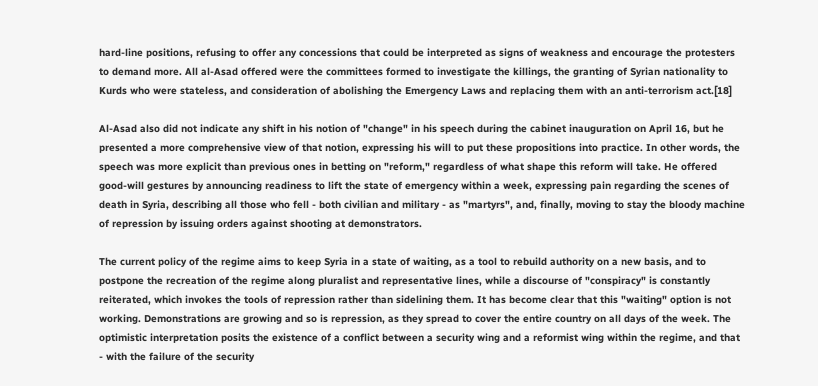hard-line positions, refusing to offer any concessions that could be interpreted as signs of weakness and encourage the protesters to demand more. All al-Asad offered were the committees formed to investigate the killings, the granting of Syrian nationality to Kurds who were stateless, and consideration of abolishing the Emergency Laws and replacing them with an anti-terrorism act.[18]

Al-Asad also did not indicate any shift in his notion of "change" in his speech during the cabinet inauguration on April 16, but he presented a more comprehensive view of that notion, expressing his will to put these propositions into practice. In other words, the speech was more explicit than previous ones in betting on "reform," regardless of what shape this reform will take. He offered good-will gestures by announcing readiness to lift the state of emergency within a week, expressing pain regarding the scenes of death in Syria, describing all those who fell - both civilian and military - as "martyrs", and, finally, moving to stay the bloody machine of repression by issuing orders against shooting at demonstrators.

The current policy of the regime aims to keep Syria in a state of waiting, as a tool to rebuild authority on a new basis, and to postpone the recreation of the regime along pluralist and representative lines, while a discourse of "conspiracy" is constantly reiterated, which invokes the tools of repression rather than sidelining them. It has become clear that this "waiting" option is not working. Demonstrations are growing and so is repression, as they spread to cover the entire country on all days of the week. The optimistic interpretation posits the existence of a conflict between a security wing and a reformist wing within the regime, and that - with the failure of the security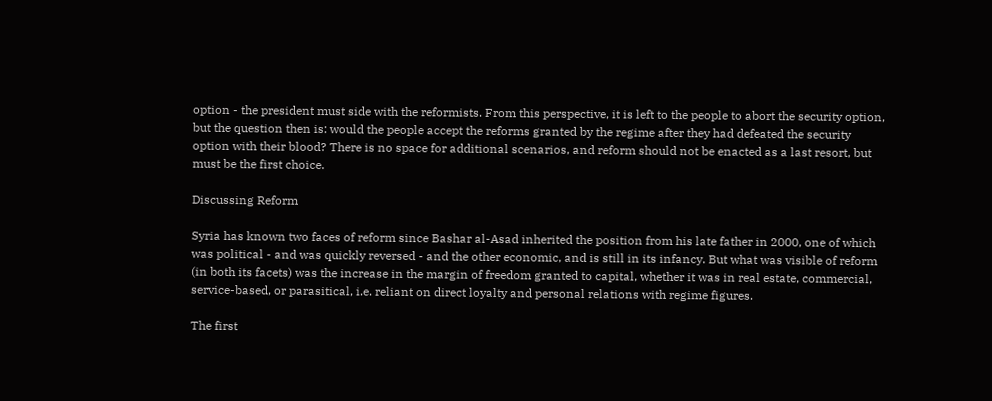option - the president must side with the reformists. From this perspective, it is left to the people to abort the security option, but the question then is: would the people accept the reforms granted by the regime after they had defeated the security option with their blood? There is no space for additional scenarios, and reform should not be enacted as a last resort, but must be the first choice.

Discussing Reform

Syria has known two faces of reform since Bashar al-Asad inherited the position from his late father in 2000, one of which was political - and was quickly reversed - and the other economic, and is still in its infancy. But what was visible of reform (in both its facets) was the increase in the margin of freedom granted to capital, whether it was in real estate, commercial, service-based, or parasitical, i.e. reliant on direct loyalty and personal relations with regime figures.

The first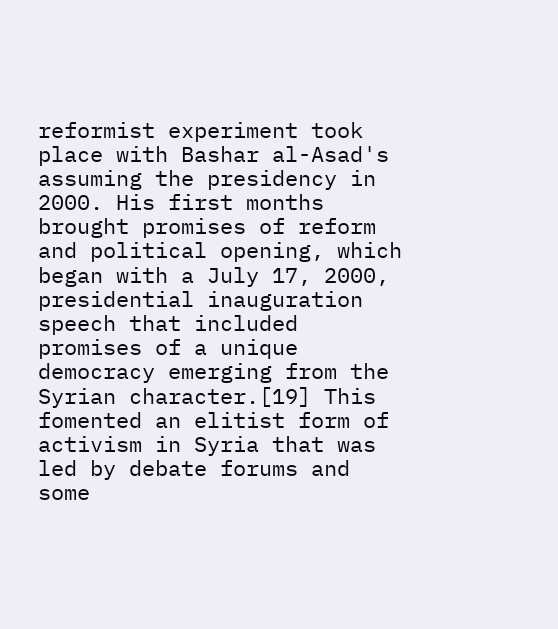reformist experiment took place with Bashar al-Asad's assuming the presidency in 2000. His first months brought promises of reform and political opening, which began with a July 17, 2000, presidential inauguration speech that included promises of a unique democracy emerging from the Syrian character.[19] This fomented an elitist form of activism in Syria that was led by debate forums and some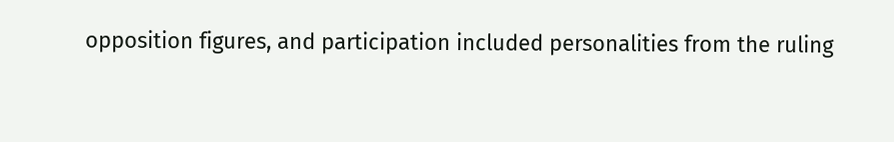opposition figures, and participation included personalities from the ruling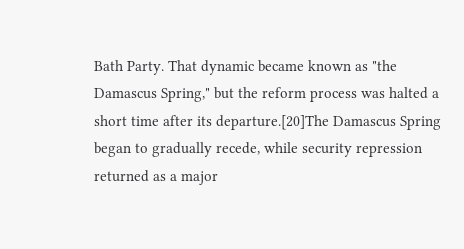Bath Party. That dynamic became known as "the Damascus Spring," but the reform process was halted a short time after its departure.[20]The Damascus Spring began to gradually recede, while security repression returned as a major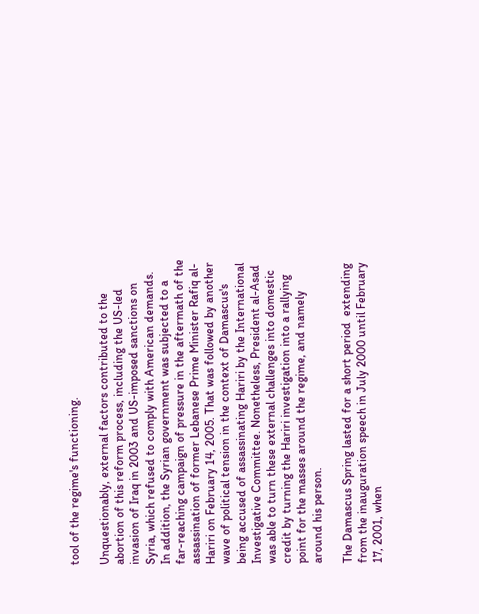tool of the regime's functioning.

Unquestionably, external factors contributed to the abortion of this reform process, including the US-led invasion of Iraq in 2003 and US-imposed sanctions on Syria, which refused to comply with American demands. In addition, the Syrian government was subjected to a far-reaching campaign of pressure in the aftermath of the assassination of former Lebanese Prime Minister Rafiq al-Hariri on February 14, 2005. That was followed by another wave of political tension in the context of Damascus's being accused of assassinating Hariri by the International Investigative Committee. Nonetheless, President al-Asad was able to turn these external challenges into domestic credit by turning the Hariri investigation into a rallying point for the masses around the regime, and namely around his person.

The Damascus Spring lasted for a short period  extending from the inauguration speech in July 2000 until February 17, 2001, when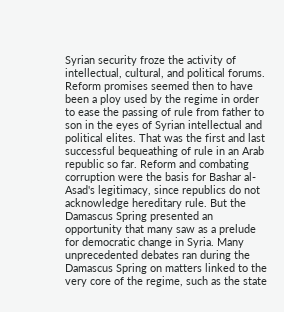Syrian security froze the activity of intellectual, cultural, and political forums. Reform promises seemed then to have been a ploy used by the regime in order to ease the passing of rule from father to son in the eyes of Syrian intellectual and political elites. That was the first and last successful bequeathing of rule in an Arab republic so far. Reform and combating corruption were the basis for Bashar al-Asad's legitimacy, since republics do not acknowledge hereditary rule. But the Damascus Spring presented an opportunity that many saw as a prelude for democratic change in Syria. Many unprecedented debates ran during the Damascus Spring on matters linked to the very core of the regime, such as the state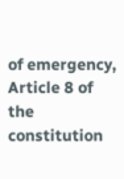of emergency, Article 8 of the constitution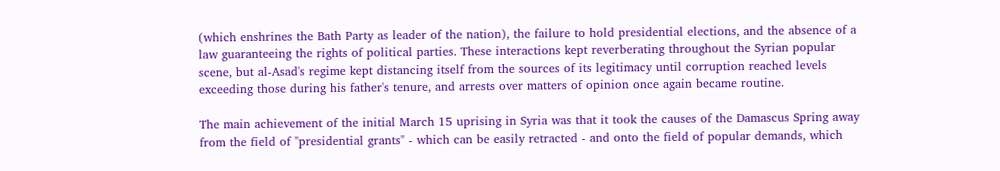(which enshrines the Bath Party as leader of the nation), the failure to hold presidential elections, and the absence of a law guaranteeing the rights of political parties. These interactions kept reverberating throughout the Syrian popular scene, but al-Asad's regime kept distancing itself from the sources of its legitimacy until corruption reached levels exceeding those during his father's tenure, and arrests over matters of opinion once again became routine.

The main achievement of the initial March 15 uprising in Syria was that it took the causes of the Damascus Spring away from the field of "presidential grants" - which can be easily retracted - and onto the field of popular demands, which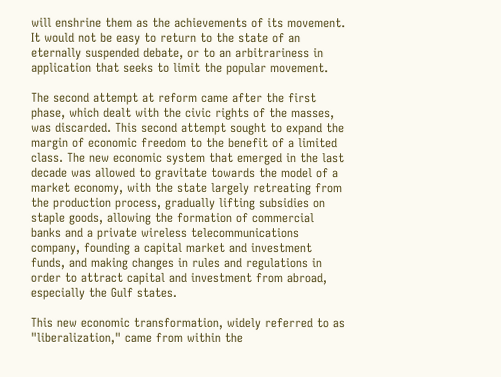will enshrine them as the achievements of its movement. It would not be easy to return to the state of an eternally suspended debate, or to an arbitrariness in application that seeks to limit the popular movement.

The second attempt at reform came after the first phase, which dealt with the civic rights of the masses, was discarded. This second attempt sought to expand the margin of economic freedom to the benefit of a limited class. The new economic system that emerged in the last decade was allowed to gravitate towards the model of a market economy, with the state largely retreating from the production process, gradually lifting subsidies on staple goods, allowing the formation of commercial banks and a private wireless telecommunications company, founding a capital market and investment funds, and making changes in rules and regulations in order to attract capital and investment from abroad, especially the Gulf states.

This new economic transformation, widely referred to as "liberalization," came from within the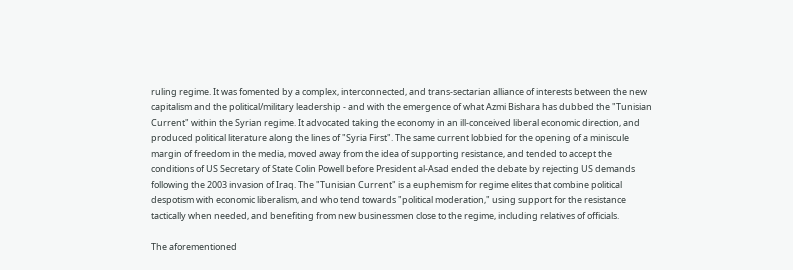ruling regime. It was fomented by a complex, interconnected, and trans-sectarian alliance of interests between the new capitalism and the political/military leadership - and with the emergence of what Azmi Bishara has dubbed the "Tunisian Current" within the Syrian regime. It advocated taking the economy in an ill-conceived liberal economic direction, and produced political literature along the lines of "Syria First". The same current lobbied for the opening of a miniscule margin of freedom in the media, moved away from the idea of supporting resistance, and tended to accept the conditions of US Secretary of State Colin Powell before President al-Asad ended the debate by rejecting US demands following the 2003 invasion of Iraq. The "Tunisian Current" is a euphemism for regime elites that combine political despotism with economic liberalism, and who tend towards "political moderation," using support for the resistance tactically when needed, and benefiting from new businessmen close to the regime, including relatives of officials.

The aforementioned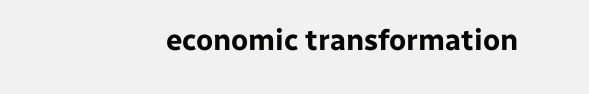economic transformation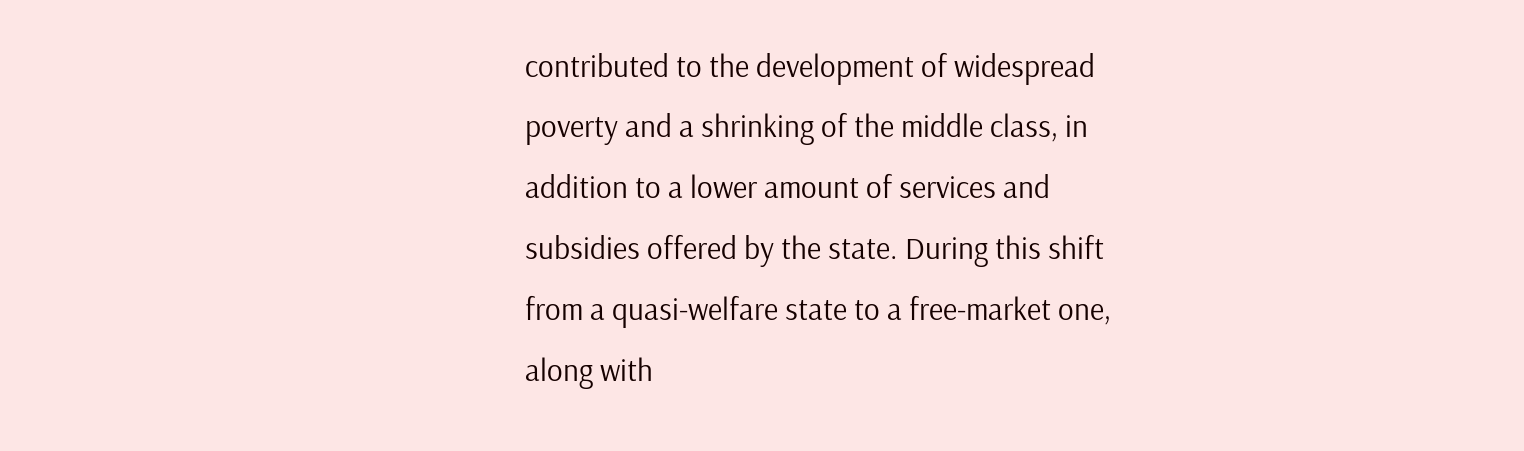contributed to the development of widespread poverty and a shrinking of the middle class, in addition to a lower amount of services and subsidies offered by the state. During this shift from a quasi-welfare state to a free-market one, along with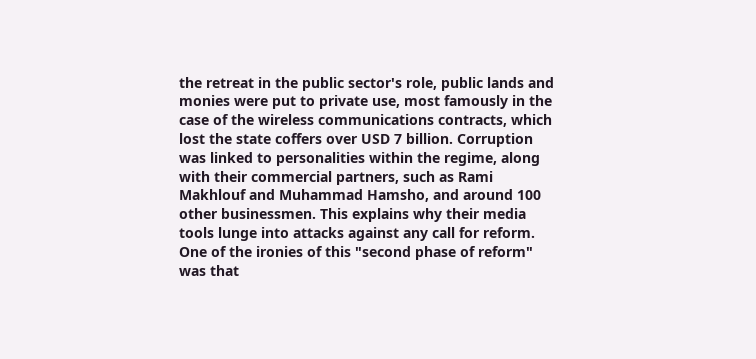the retreat in the public sector's role, public lands and monies were put to private use, most famously in the case of the wireless communications contracts, which lost the state coffers over USD 7 billion. Corruption was linked to personalities within the regime, along with their commercial partners, such as Rami Makhlouf and Muhammad Hamsho, and around 100 other businessmen. This explains why their media tools lunge into attacks against any call for reform. One of the ironies of this "second phase of reform" was that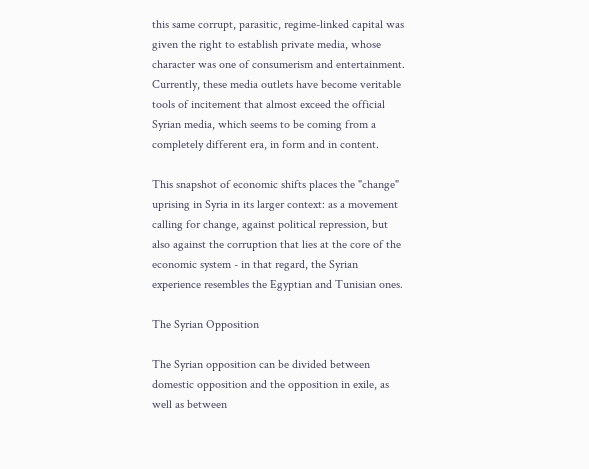this same corrupt, parasitic, regime-linked capital was given the right to establish private media, whose character was one of consumerism and entertainment. Currently, these media outlets have become veritable tools of incitement that almost exceed the official Syrian media, which seems to be coming from a completely different era, in form and in content.

This snapshot of economic shifts places the "change" uprising in Syria in its larger context: as a movement calling for change, against political repression, but also against the corruption that lies at the core of the economic system - in that regard, the Syrian experience resembles the Egyptian and Tunisian ones.

The Syrian Opposition

The Syrian opposition can be divided between domestic opposition and the opposition in exile, as well as between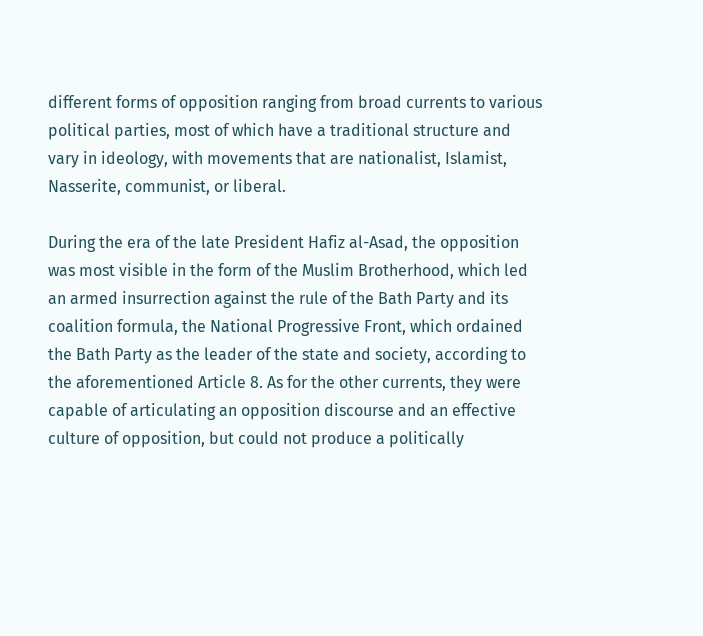different forms of opposition ranging from broad currents to various political parties, most of which have a traditional structure and vary in ideology, with movements that are nationalist, Islamist, Nasserite, communist, or liberal.

During the era of the late President Hafiz al-Asad, the opposition was most visible in the form of the Muslim Brotherhood, which led an armed insurrection against the rule of the Bath Party and its coalition formula, the National Progressive Front, which ordained the Bath Party as the leader of the state and society, according to the aforementioned Article 8. As for the other currents, they were capable of articulating an opposition discourse and an effective culture of opposition, but could not produce a politically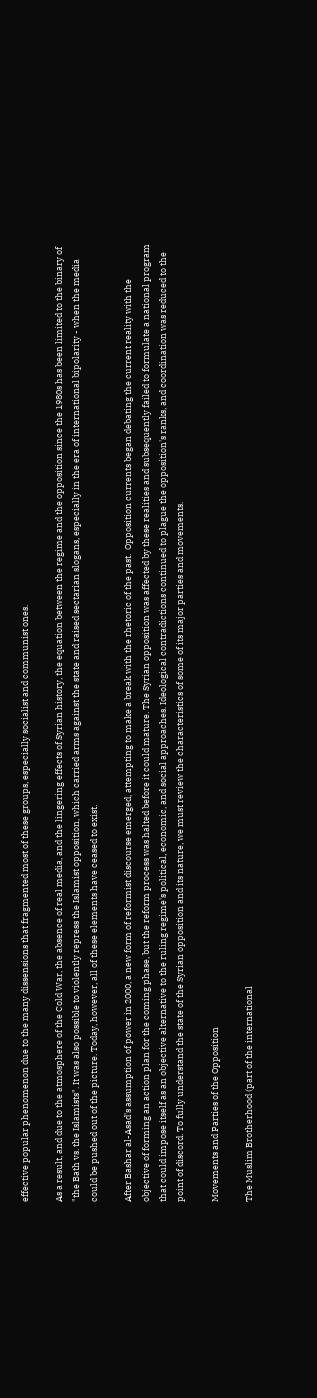effective popular phenomenon due to the many dissensions that fragmented most of these groups, especially socialist and communist ones.

As a result, and due to the atmosphere of the Cold War, the absence of real media, and the lingering effects of Syrian history, the equation between the regime and the opposition since the 1980s has been limited to the binary of "the Bath vs. the Islamists". It was also possible to violently repress the Islamist opposition, which carried arms against the state and raised sectarian slogans, especially in the era of international bipolarity - when the media could be pushed out of the picture. Today, however, all of these elements have ceased to exist.

After Bashar al-Asad's assumption of power in 2000, a new form of reformist discourse emerged, attempting to make a break with the rhetoric of the past.  Opposition currents began debating the current reality with the objective of forming an action plan for the coming phase, but the reform process was halted before it could mature. The Syrian opposition was affected by these realities and subsequently failed to formulate a national program that could impose itself as an objective alternative to the ruling regime's political, economic, and social approaches. Ideological contradictions continued to plague the opposition's ranks, and coordination was reduced to the point of discord. To fully understand the state of the Syrian opposition and its nature, we must review the characteristics of some of its major parties and movements.

Movements and Parties of the Opposition

The Muslim Brotherhood (part of the international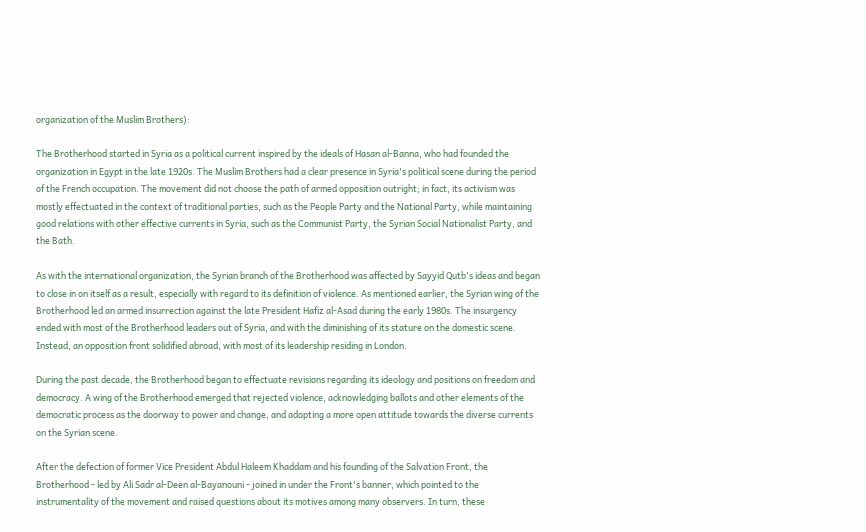organization of the Muslim Brothers):

The Brotherhood started in Syria as a political current inspired by the ideals of Hasan al-Banna, who had founded the organization in Egypt in the late 1920s. The Muslim Brothers had a clear presence in Syria's political scene during the period of the French occupation. The movement did not choose the path of armed opposition outright; in fact, its activism was mostly effectuated in the context of traditional parties, such as the People Party and the National Party, while maintaining good relations with other effective currents in Syria, such as the Communist Party, the Syrian Social Nationalist Party, and the Bath.

As with the international organization, the Syrian branch of the Brotherhood was affected by Sayyid Qutb's ideas and began to close in on itself as a result, especially with regard to its definition of violence. As mentioned earlier, the Syrian wing of the Brotherhood led an armed insurrection against the late President Hafiz al-Asad during the early 1980s. The insurgency ended with most of the Brotherhood leaders out of Syria, and with the diminishing of its stature on the domestic scene. Instead, an opposition front solidified abroad, with most of its leadership residing in London.

During the past decade, the Brotherhood began to effectuate revisions regarding its ideology and positions on freedom and democracy. A wing of the Brotherhood emerged that rejected violence, acknowledging ballots and other elements of the democratic process as the doorway to power and change, and adopting a more open attitude towards the diverse currents on the Syrian scene.

After the defection of former Vice President Abdul Haleem Khaddam and his founding of the Salvation Front, the Brotherhood - led by Ali Sadr al-Deen al-Bayanouni - joined in under the Front's banner, which pointed to the instrumentality of the movement and raised questions about its motives among many observers. In turn, these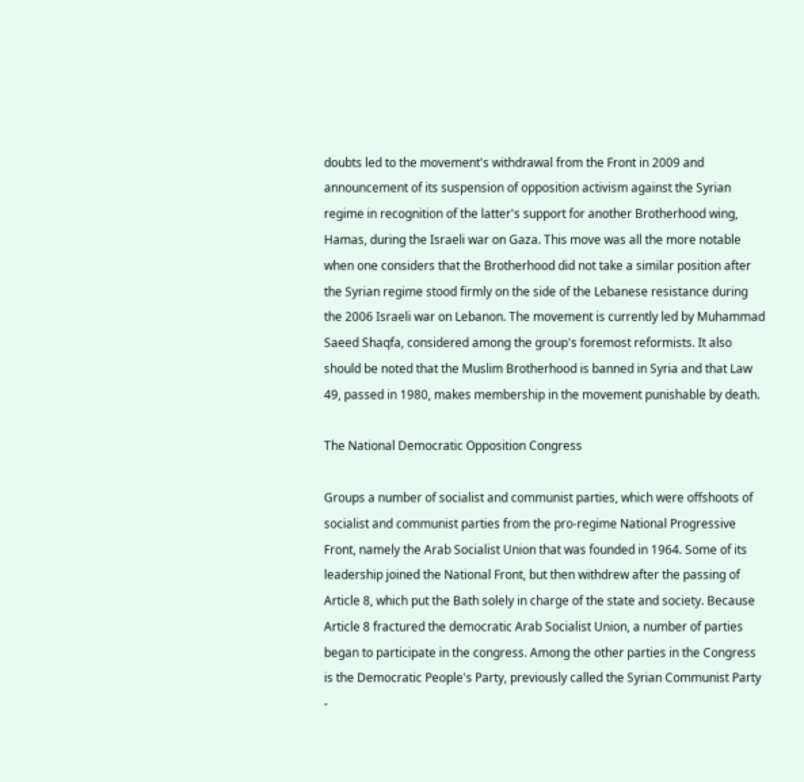doubts led to the movement's withdrawal from the Front in 2009 and announcement of its suspension of opposition activism against the Syrian regime in recognition of the latter's support for another Brotherhood wing, Hamas, during the Israeli war on Gaza. This move was all the more notable when one considers that the Brotherhood did not take a similar position after the Syrian regime stood firmly on the side of the Lebanese resistance during the 2006 Israeli war on Lebanon. The movement is currently led by Muhammad Saeed Shaqfa, considered among the group's foremost reformists. It also should be noted that the Muslim Brotherhood is banned in Syria and that Law 49, passed in 1980, makes membership in the movement punishable by death.

The National Democratic Opposition Congress

Groups a number of socialist and communist parties, which were offshoots of socialist and communist parties from the pro-regime National Progressive Front, namely the Arab Socialist Union that was founded in 1964. Some of its leadership joined the National Front, but then withdrew after the passing of Article 8, which put the Bath solely in charge of the state and society. Because Article 8 fractured the democratic Arab Socialist Union, a number of parties began to participate in the congress. Among the other parties in the Congress is the Democratic People's Party, previously called the Syrian Communist Party -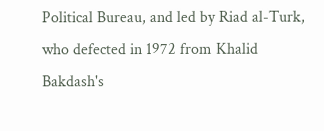Political Bureau, and led by Riad al-Turk, who defected in 1972 from Khalid Bakdash's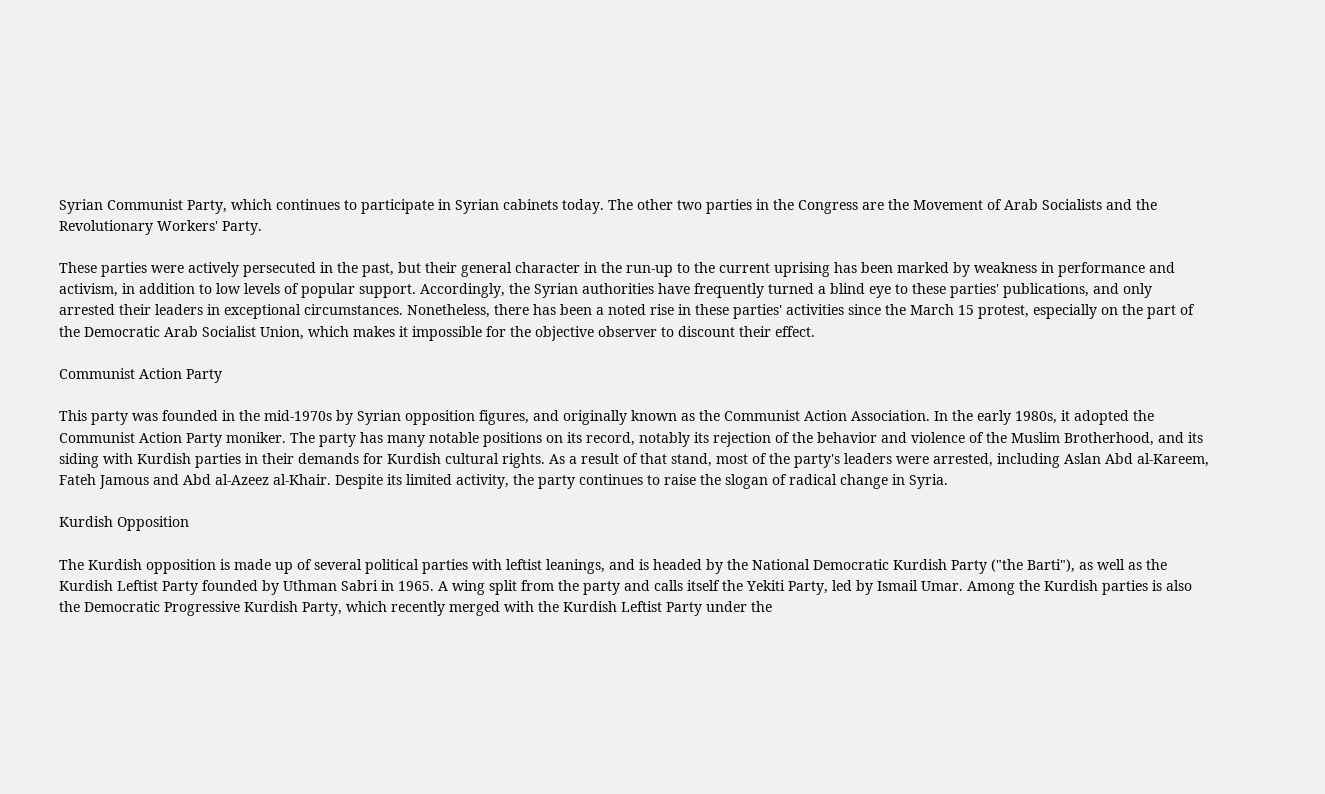Syrian Communist Party, which continues to participate in Syrian cabinets today. The other two parties in the Congress are the Movement of Arab Socialists and the Revolutionary Workers' Party.

These parties were actively persecuted in the past, but their general character in the run-up to the current uprising has been marked by weakness in performance and activism, in addition to low levels of popular support. Accordingly, the Syrian authorities have frequently turned a blind eye to these parties' publications, and only arrested their leaders in exceptional circumstances. Nonetheless, there has been a noted rise in these parties' activities since the March 15 protest, especially on the part of the Democratic Arab Socialist Union, which makes it impossible for the objective observer to discount their effect.

Communist Action Party

This party was founded in the mid-1970s by Syrian opposition figures, and originally known as the Communist Action Association. In the early 1980s, it adopted the Communist Action Party moniker. The party has many notable positions on its record, notably its rejection of the behavior and violence of the Muslim Brotherhood, and its siding with Kurdish parties in their demands for Kurdish cultural rights. As a result of that stand, most of the party's leaders were arrested, including Aslan Abd al-Kareem, Fateh Jamous and Abd al-Azeez al-Khair. Despite its limited activity, the party continues to raise the slogan of radical change in Syria.

Kurdish Opposition

The Kurdish opposition is made up of several political parties with leftist leanings, and is headed by the National Democratic Kurdish Party ("the Barti"), as well as the Kurdish Leftist Party founded by Uthman Sabri in 1965. A wing split from the party and calls itself the Yekiti Party, led by Ismail Umar. Among the Kurdish parties is also the Democratic Progressive Kurdish Party, which recently merged with the Kurdish Leftist Party under the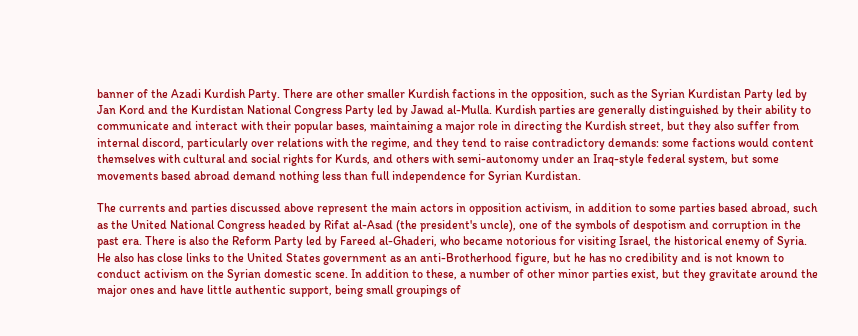banner of the Azadi Kurdish Party. There are other smaller Kurdish factions in the opposition, such as the Syrian Kurdistan Party led by Jan Kord and the Kurdistan National Congress Party led by Jawad al-Mulla. Kurdish parties are generally distinguished by their ability to communicate and interact with their popular bases, maintaining a major role in directing the Kurdish street, but they also suffer from internal discord, particularly over relations with the regime, and they tend to raise contradictory demands: some factions would content themselves with cultural and social rights for Kurds, and others with semi-autonomy under an Iraq-style federal system, but some movements based abroad demand nothing less than full independence for Syrian Kurdistan.

The currents and parties discussed above represent the main actors in opposition activism, in addition to some parties based abroad, such as the United National Congress headed by Rifat al-Asad (the president's uncle), one of the symbols of despotism and corruption in the past era. There is also the Reform Party led by Fareed al-Ghaderi, who became notorious for visiting Israel, the historical enemy of Syria. He also has close links to the United States government as an anti-Brotherhood figure, but he has no credibility and is not known to conduct activism on the Syrian domestic scene. In addition to these, a number of other minor parties exist, but they gravitate around the major ones and have little authentic support, being small groupings of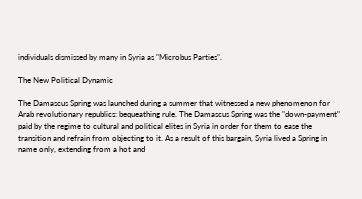individuals dismissed by many in Syria as "Microbus Parties".

The New Political Dynamic

The Damascus Spring was launched during a summer that witnessed a new phenomenon for Arab revolutionary republics: bequeathing rule. The Damascus Spring was the "down-payment" paid by the regime to cultural and political elites in Syria in order for them to ease the transition and refrain from objecting to it. As a result of this bargain, Syria lived a Spring in name only, extending from a hot and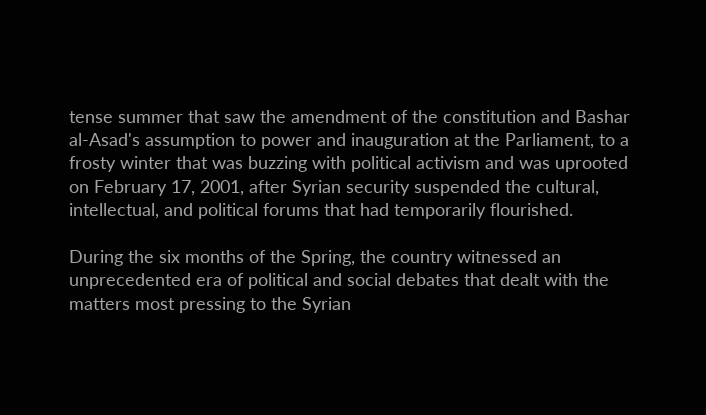tense summer that saw the amendment of the constitution and Bashar al-Asad's assumption to power and inauguration at the Parliament, to a frosty winter that was buzzing with political activism and was uprooted on February 17, 2001, after Syrian security suspended the cultural, intellectual, and political forums that had temporarily flourished.

During the six months of the Spring, the country witnessed an unprecedented era of political and social debates that dealt with the matters most pressing to the Syrian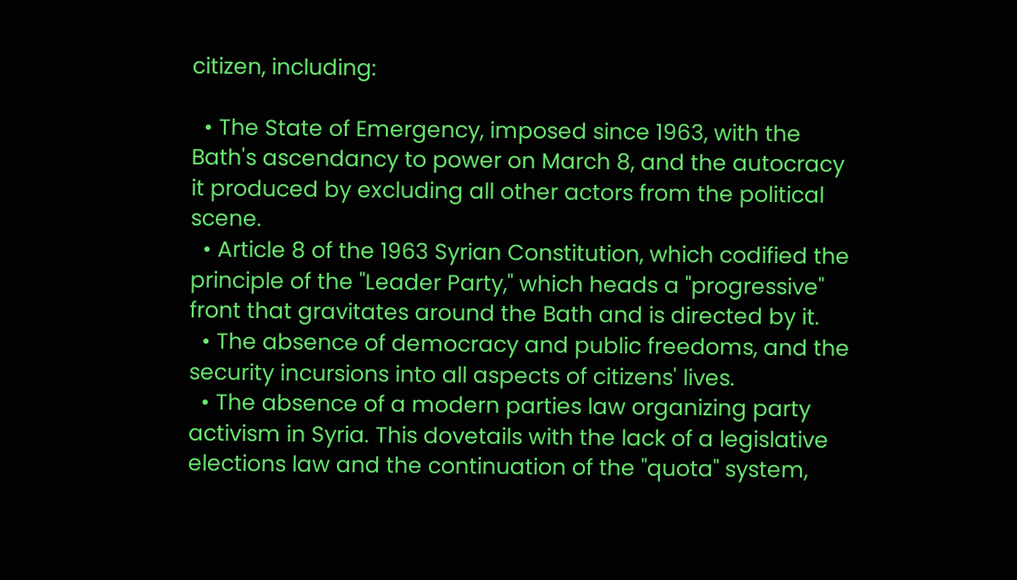citizen, including:

  • The State of Emergency, imposed since 1963, with the Bath's ascendancy to power on March 8, and the autocracy it produced by excluding all other actors from the political scene.
  • Article 8 of the 1963 Syrian Constitution, which codified the principle of the "Leader Party," which heads a "progressive" front that gravitates around the Bath and is directed by it.
  • The absence of democracy and public freedoms, and the security incursions into all aspects of citizens' lives.
  • The absence of a modern parties law organizing party activism in Syria. This dovetails with the lack of a legislative elections law and the continuation of the "quota" system,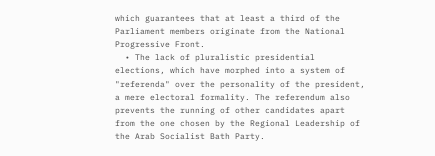which guarantees that at least a third of the Parliament members originate from the National Progressive Front.
  • The lack of pluralistic presidential elections, which have morphed into a system of "referenda" over the personality of the president, a mere electoral formality. The referendum also prevents the running of other candidates apart from the one chosen by the Regional Leadership of the Arab Socialist Bath Party.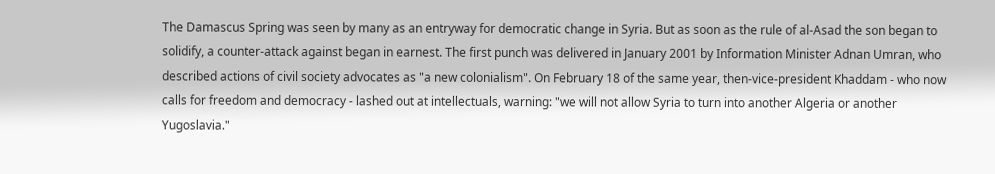The Damascus Spring was seen by many as an entryway for democratic change in Syria. But as soon as the rule of al-Asad the son began to solidify, a counter-attack against began in earnest. The first punch was delivered in January 2001 by Information Minister Adnan Umran, who described actions of civil society advocates as "a new colonialism". On February 18 of the same year, then-vice-president Khaddam - who now calls for freedom and democracy - lashed out at intellectuals, warning: "we will not allow Syria to turn into another Algeria or another Yugoslavia."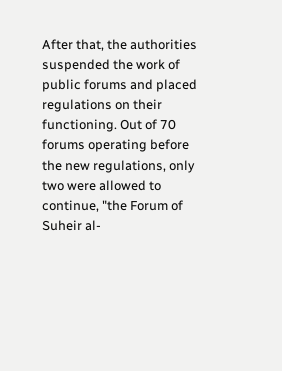After that, the authorities suspended the work of public forums and placed regulations on their functioning. Out of 70 forums operating before the new regulations, only two were allowed to continue, "the Forum of Suheir al-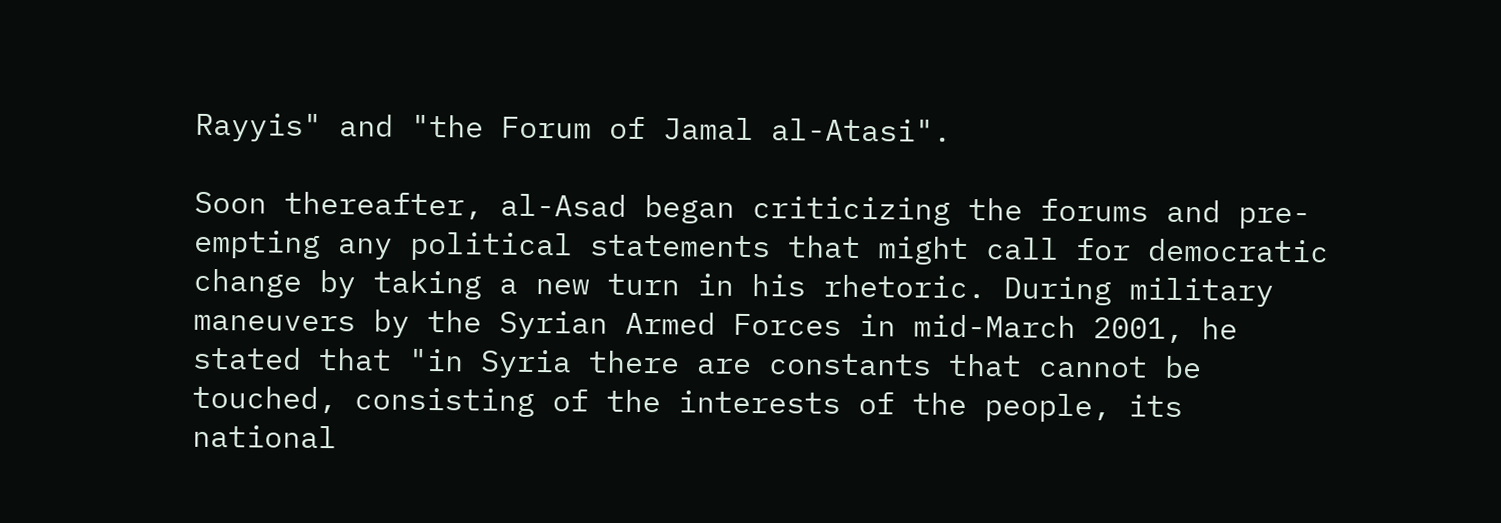Rayyis" and "the Forum of Jamal al-Atasi".

Soon thereafter, al-Asad began criticizing the forums and pre-empting any political statements that might call for democratic change by taking a new turn in his rhetoric. During military maneuvers by the Syrian Armed Forces in mid-March 2001, he stated that "in Syria there are constants that cannot be touched, consisting of the interests of the people, its national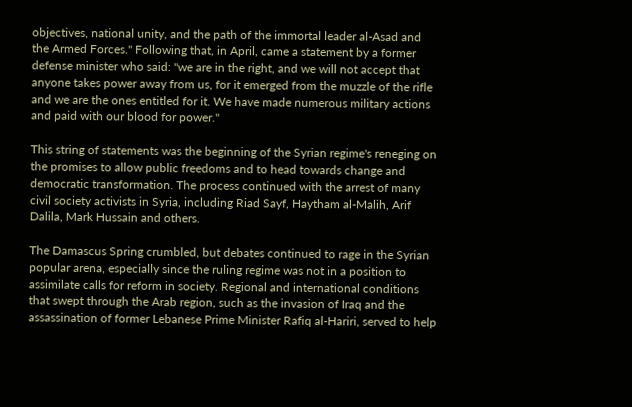objectives, national unity, and the path of the immortal leader al-Asad and the Armed Forces." Following that, in April, came a statement by a former defense minister who said: "we are in the right, and we will not accept that anyone takes power away from us, for it emerged from the muzzle of the rifle and we are the ones entitled for it. We have made numerous military actions and paid with our blood for power."

This string of statements was the beginning of the Syrian regime's reneging on the promises to allow public freedoms and to head towards change and democratic transformation. The process continued with the arrest of many civil society activists in Syria, including Riad Sayf, Haytham al-Malih, Arif Dalila, Mark Hussain and others.

The Damascus Spring crumbled, but debates continued to rage in the Syrian popular arena, especially since the ruling regime was not in a position to assimilate calls for reform in society. Regional and international conditions that swept through the Arab region, such as the invasion of Iraq and the assassination of former Lebanese Prime Minister Rafiq al-Hariri, served to help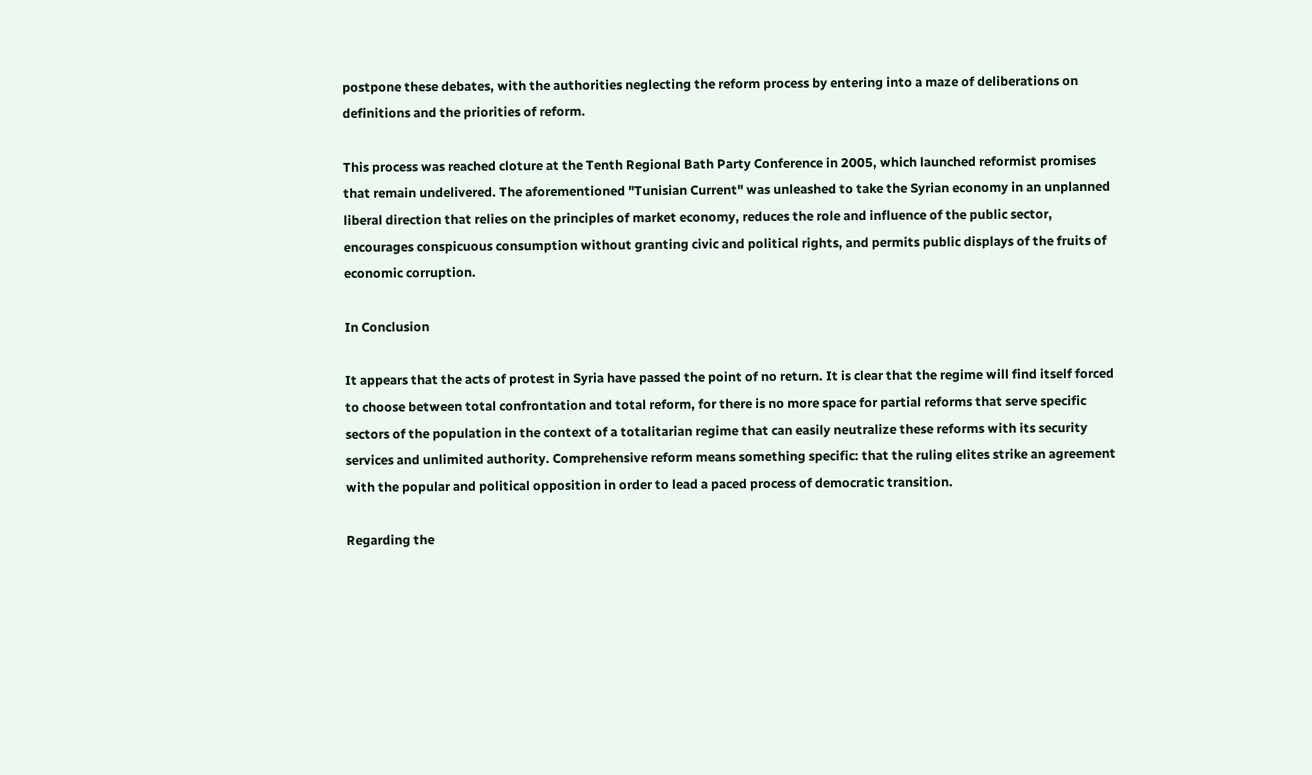postpone these debates, with the authorities neglecting the reform process by entering into a maze of deliberations on definitions and the priorities of reform.

This process was reached cloture at the Tenth Regional Bath Party Conference in 2005, which launched reformist promises that remain undelivered. The aforementioned "Tunisian Current" was unleashed to take the Syrian economy in an unplanned liberal direction that relies on the principles of market economy, reduces the role and influence of the public sector, encourages conspicuous consumption without granting civic and political rights, and permits public displays of the fruits of economic corruption.

In Conclusion

It appears that the acts of protest in Syria have passed the point of no return. It is clear that the regime will find itself forced to choose between total confrontation and total reform, for there is no more space for partial reforms that serve specific sectors of the population in the context of a totalitarian regime that can easily neutralize these reforms with its security services and unlimited authority. Comprehensive reform means something specific: that the ruling elites strike an agreement with the popular and political opposition in order to lead a paced process of democratic transition.

Regarding the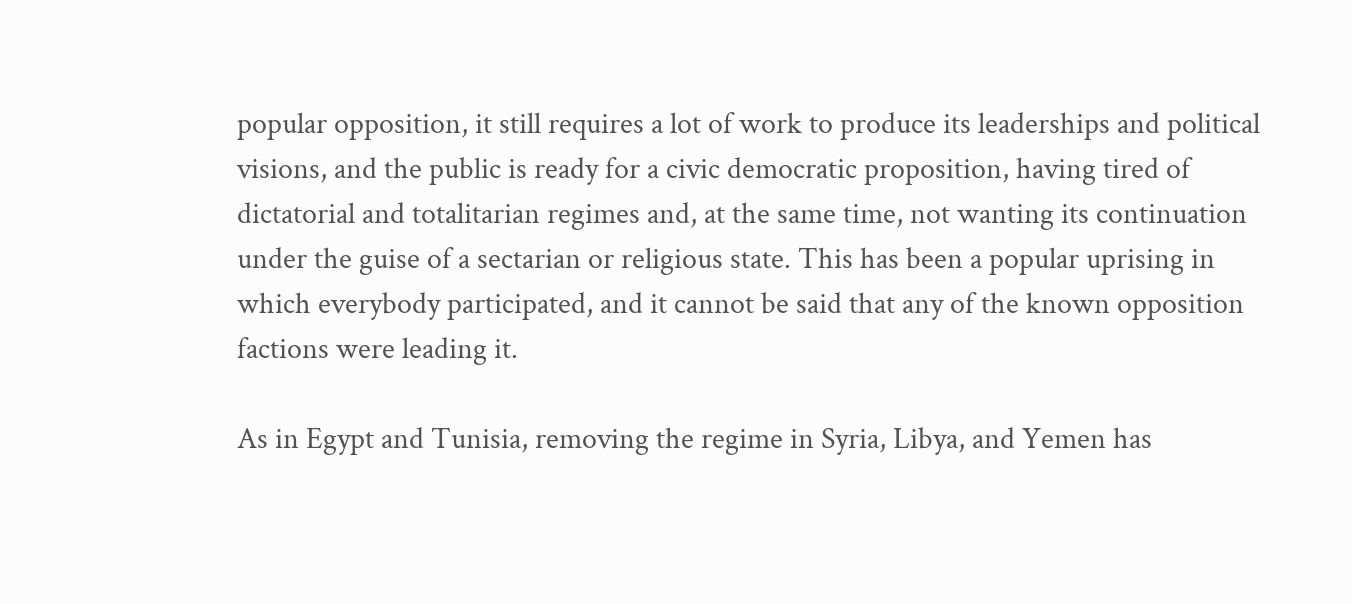popular opposition, it still requires a lot of work to produce its leaderships and political visions, and the public is ready for a civic democratic proposition, having tired of dictatorial and totalitarian regimes and, at the same time, not wanting its continuation under the guise of a sectarian or religious state. This has been a popular uprising in which everybody participated, and it cannot be said that any of the known opposition factions were leading it.

As in Egypt and Tunisia, removing the regime in Syria, Libya, and Yemen has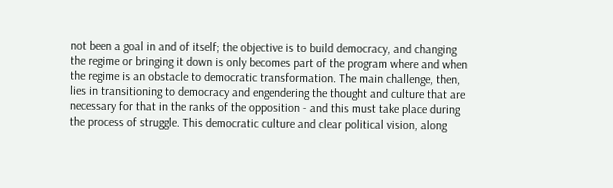not been a goal in and of itself; the objective is to build democracy, and changing the regime or bringing it down is only becomes part of the program where and when the regime is an obstacle to democratic transformation. The main challenge, then, lies in transitioning to democracy and engendering the thought and culture that are necessary for that in the ranks of the opposition - and this must take place during the process of struggle. This democratic culture and clear political vision, along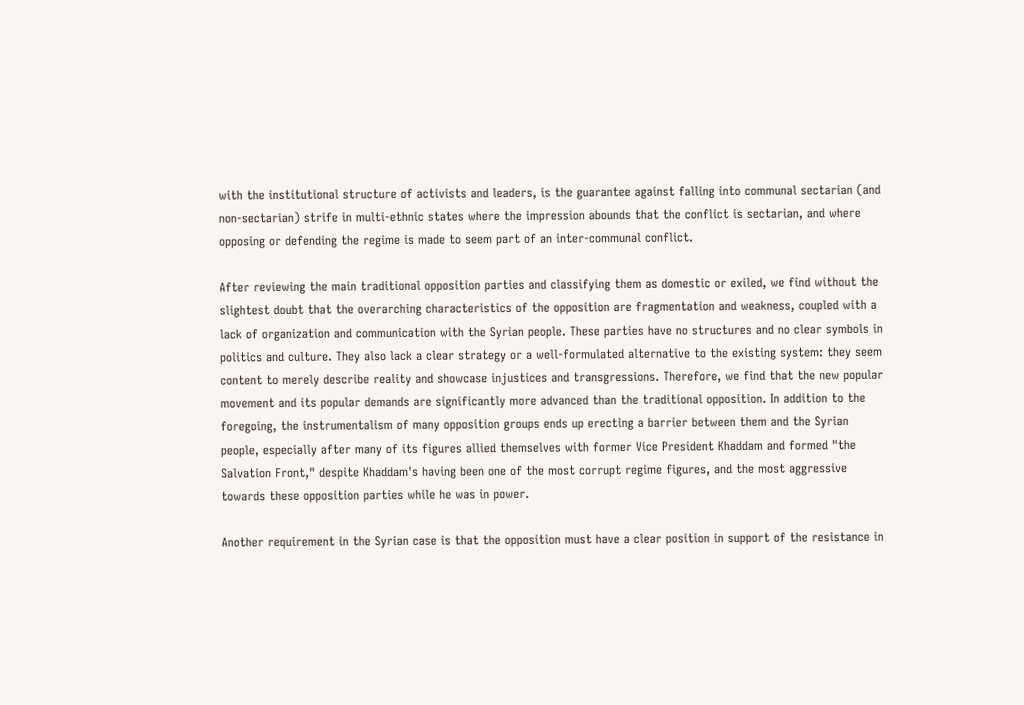with the institutional structure of activists and leaders, is the guarantee against falling into communal sectarian (and non-sectarian) strife in multi-ethnic states where the impression abounds that the conflict is sectarian, and where opposing or defending the regime is made to seem part of an inter-communal conflict.

After reviewing the main traditional opposition parties and classifying them as domestic or exiled, we find without the slightest doubt that the overarching characteristics of the opposition are fragmentation and weakness, coupled with a lack of organization and communication with the Syrian people. These parties have no structures and no clear symbols in politics and culture. They also lack a clear strategy or a well-formulated alternative to the existing system: they seem content to merely describe reality and showcase injustices and transgressions. Therefore, we find that the new popular movement and its popular demands are significantly more advanced than the traditional opposition. In addition to the foregoing, the instrumentalism of many opposition groups ends up erecting a barrier between them and the Syrian people, especially after many of its figures allied themselves with former Vice President Khaddam and formed "the Salvation Front," despite Khaddam's having been one of the most corrupt regime figures, and the most aggressive towards these opposition parties while he was in power.

Another requirement in the Syrian case is that the opposition must have a clear position in support of the resistance in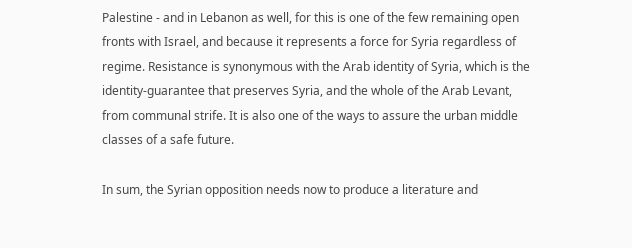Palestine - and in Lebanon as well, for this is one of the few remaining open fronts with Israel, and because it represents a force for Syria regardless of regime. Resistance is synonymous with the Arab identity of Syria, which is the identity-guarantee that preserves Syria, and the whole of the Arab Levant, from communal strife. It is also one of the ways to assure the urban middle classes of a safe future.

In sum, the Syrian opposition needs now to produce a literature and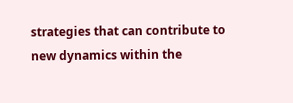strategies that can contribute to new dynamics within the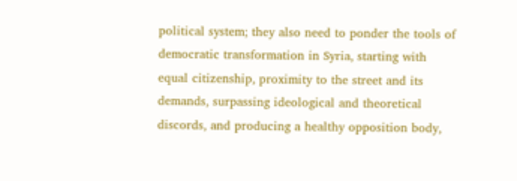political system; they also need to ponder the tools of democratic transformation in Syria, starting with equal citizenship, proximity to the street and its demands, surpassing ideological and theoretical discords, and producing a healthy opposition body,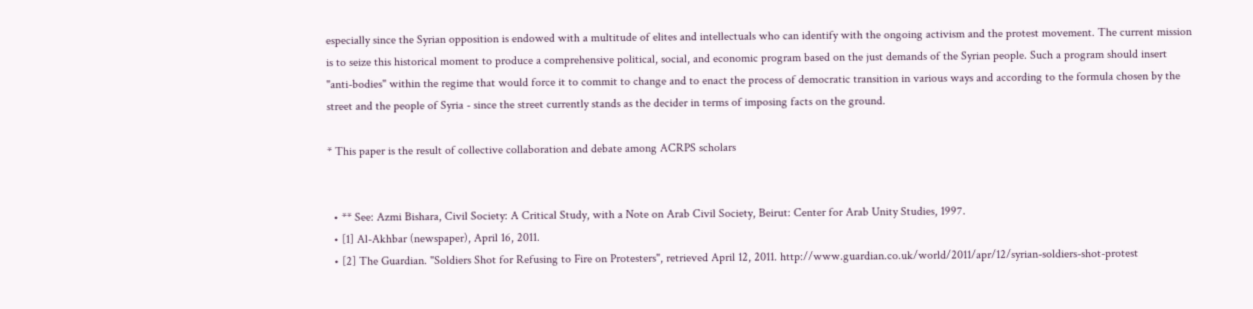especially since the Syrian opposition is endowed with a multitude of elites and intellectuals who can identify with the ongoing activism and the protest movement. The current mission is to seize this historical moment to produce a comprehensive political, social, and economic program based on the just demands of the Syrian people. Such a program should insert "anti-bodies" within the regime that would force it to commit to change and to enact the process of democratic transition in various ways and according to the formula chosen by the street and the people of Syria - since the street currently stands as the decider in terms of imposing facts on the ground.

* This paper is the result of collective collaboration and debate among ACRPS scholars


  • ** See: Azmi Bishara, Civil Society: A Critical Study, with a Note on Arab Civil Society, Beirut: Center for Arab Unity Studies, 1997.
  • [1] Al-Akhbar (newspaper), April 16, 2011.
  • [2] The Guardian. "Soldiers Shot for Refusing to Fire on Protesters", retrieved April 12, 2011. http://www.guardian.co.uk/world/2011/apr/12/syrian-soldiers-shot-protest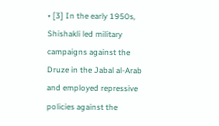• [3] In the early 1950s, Shishakli led military campaigns against the Druze in the Jabal al-Arab and employed repressive policies against the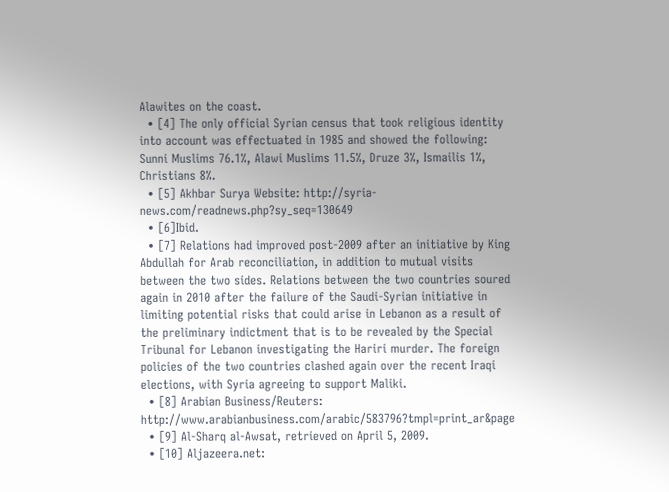Alawites on the coast.
  • [4] The only official Syrian census that took religious identity into account was effectuated in 1985 and showed the following: Sunni Muslims 76.1%, Alawi Muslims 11.5%, Druze 3%, Ismailis 1%, Christians 8%.
  • [5] Akhbar Surya Website: http://syria-news.com/readnews.php?sy_seq=130649
  • [6]Ibid.
  • [7] Relations had improved post-2009 after an initiative by King Abdullah for Arab reconciliation, in addition to mutual visits between the two sides. Relations between the two countries soured again in 2010 after the failure of the Saudi-Syrian initiative in limiting potential risks that could arise in Lebanon as a result of the preliminary indictment that is to be revealed by the Special Tribunal for Lebanon investigating the Hariri murder. The foreign policies of the two countries clashed again over the recent Iraqi elections, with Syria agreeing to support Maliki.
  • [8] Arabian Business/Reuters: http://www.arabianbusiness.com/arabic/583796?tmpl=print_ar&page
  • [9] Al-Sharq al-Awsat, retrieved on April 5, 2009.
  • [10] Aljazeera.net: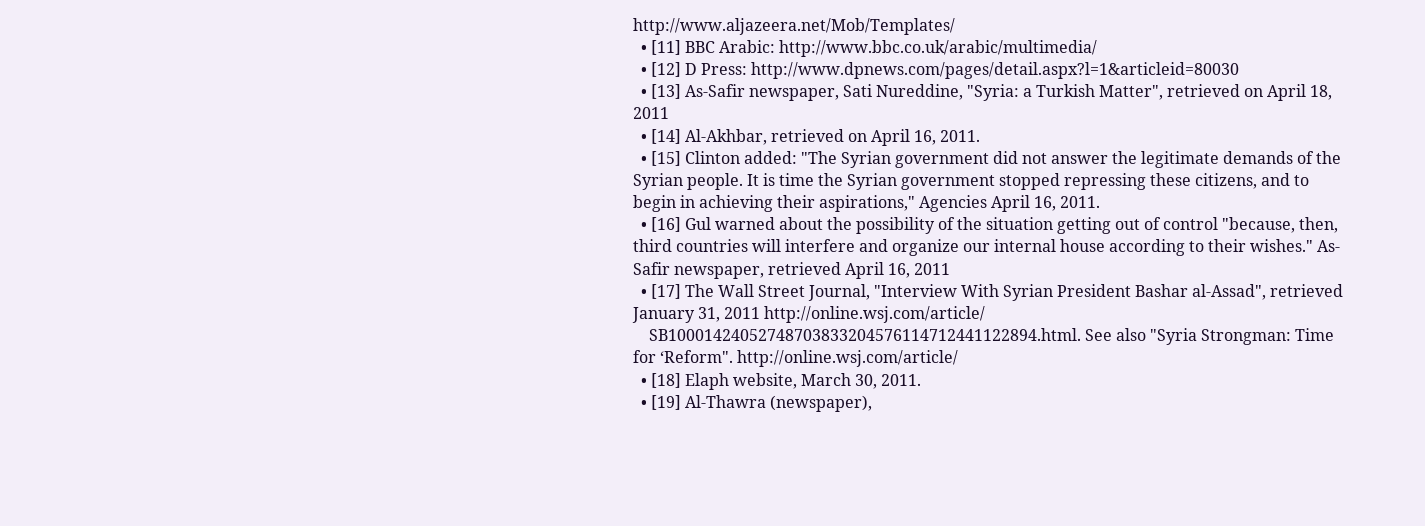http://www.aljazeera.net/Mob/Templates/
  • [11] BBC Arabic: http://www.bbc.co.uk/arabic/multimedia/
  • [12] D Press: http://www.dpnews.com/pages/detail.aspx?l=1&articleid=80030
  • [13] As-Safir newspaper, Sati Nureddine, "Syria: a Turkish Matter", retrieved on April 18, 2011
  • [14] Al-Akhbar, retrieved on April 16, 2011.
  • [15] Clinton added: "The Syrian government did not answer the legitimate demands of the Syrian people. It is time the Syrian government stopped repressing these citizens, and to begin in achieving their aspirations," Agencies April 16, 2011.
  • [16] Gul warned about the possibility of the situation getting out of control "because, then, third countries will interfere and organize our internal house according to their wishes." As-Safir newspaper, retrieved April 16, 2011
  • [17] The Wall Street Journal, "Interview With Syrian President Bashar al-Assad", retrieved January 31, 2011 http://online.wsj.com/article/
    SB10001424052748703833204576114712441122894.html. See also "Syria Strongman: Time for ‘Reform". http://online.wsj.com/article/
  • [18] Elaph website, March 30, 2011.
  • [19] Al-Thawra (newspaper),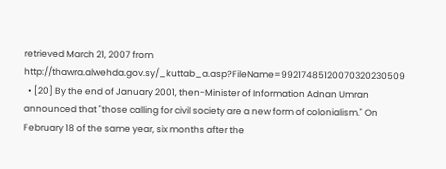retrieved March 21, 2007 from http://thawra.alwehda.gov.sy/_kuttab_a.asp?FileName=99217485120070320230509
  • [20] By the end of January 2001, then-Minister of Information Adnan Umran announced that "those calling for civil society are a new form of colonialism." On February 18 of the same year, six months after the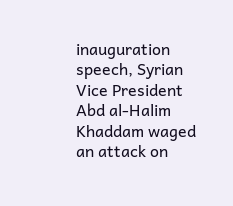inauguration speech, Syrian Vice President Abd al-Halim Khaddam waged an attack on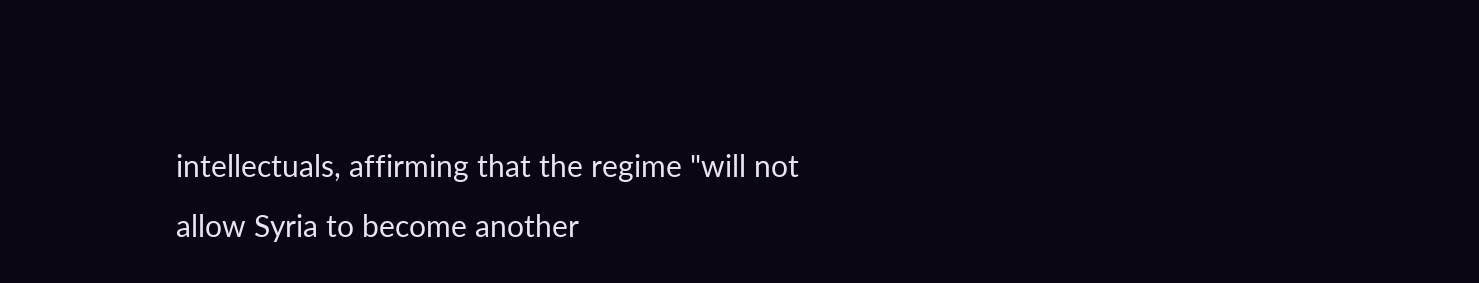intellectuals, affirming that the regime "will not allow Syria to become another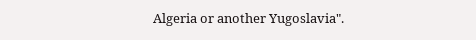Algeria or another Yugoslavia".